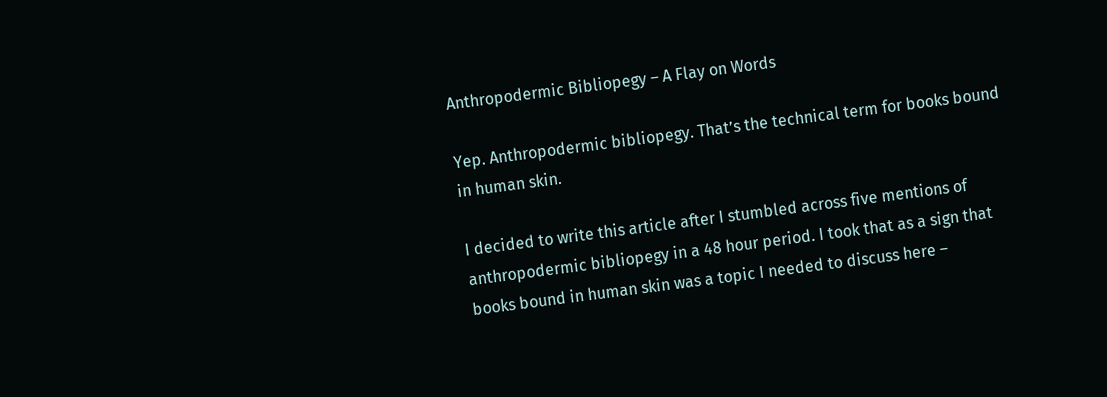Anthropodermic Bibliopegy – A Flay on Words

Yep. Anthropodermic bibliopegy. That’s the technical term for books bound in human skin.

I decided to write this article after I stumbled across five mentions of anthropodermic bibliopegy in a 48 hour period. I took that as a sign that books bound in human skin was a topic I needed to discuss here –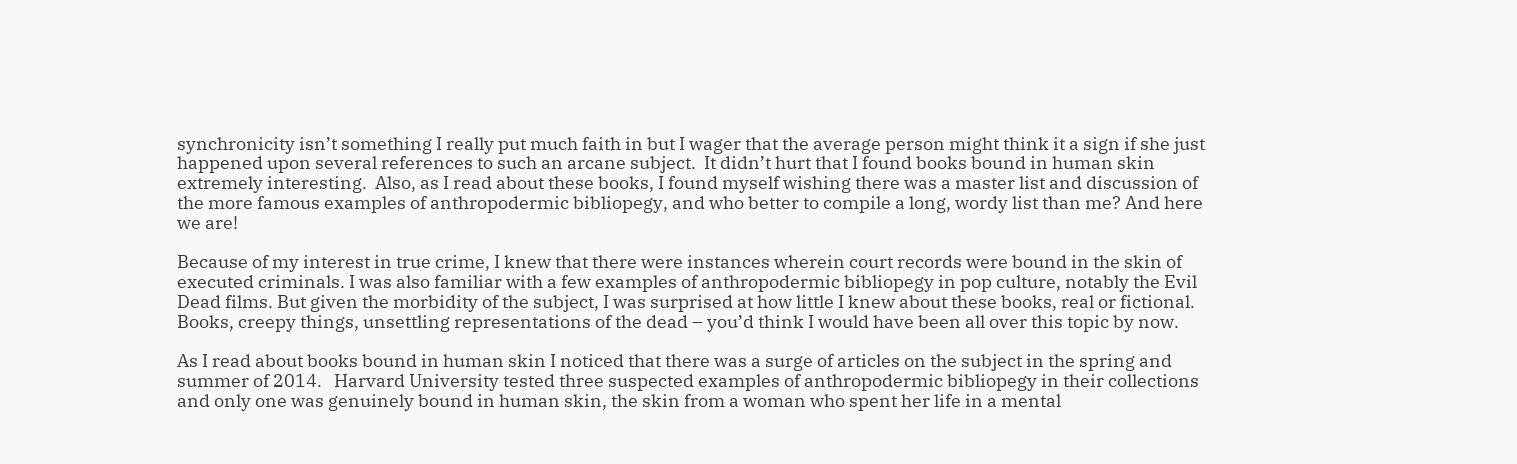synchronicity isn’t something I really put much faith in but I wager that the average person might think it a sign if she just happened upon several references to such an arcane subject.  It didn’t hurt that I found books bound in human skin extremely interesting.  Also, as I read about these books, I found myself wishing there was a master list and discussion of the more famous examples of anthropodermic bibliopegy, and who better to compile a long, wordy list than me? And here we are!

Because of my interest in true crime, I knew that there were instances wherein court records were bound in the skin of executed criminals. I was also familiar with a few examples of anthropodermic bibliopegy in pop culture, notably the Evil Dead films. But given the morbidity of the subject, I was surprised at how little I knew about these books, real or fictional. Books, creepy things, unsettling representations of the dead – you’d think I would have been all over this topic by now.

As I read about books bound in human skin I noticed that there was a surge of articles on the subject in the spring and summer of 2014.   Harvard University tested three suspected examples of anthropodermic bibliopegy in their collections and only one was genuinely bound in human skin, the skin from a woman who spent her life in a mental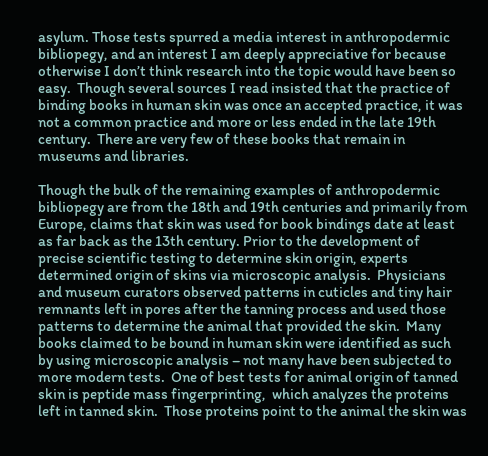asylum. Those tests spurred a media interest in anthropodermic bibliopegy, and an interest I am deeply appreciative for because otherwise I don’t think research into the topic would have been so easy.  Though several sources I read insisted that the practice of binding books in human skin was once an accepted practice, it was not a common practice and more or less ended in the late 19th century.  There are very few of these books that remain in museums and libraries.

Though the bulk of the remaining examples of anthropodermic bibliopegy are from the 18th and 19th centuries and primarily from Europe, claims that skin was used for book bindings date at least as far back as the 13th century. Prior to the development of precise scientific testing to determine skin origin, experts determined origin of skins via microscopic analysis.  Physicians and museum curators observed patterns in cuticles and tiny hair remnants left in pores after the tanning process and used those patterns to determine the animal that provided the skin.  Many books claimed to be bound in human skin were identified as such by using microscopic analysis – not many have been subjected to more modern tests.  One of best tests for animal origin of tanned skin is peptide mass fingerprinting,  which analyzes the proteins left in tanned skin.  Those proteins point to the animal the skin was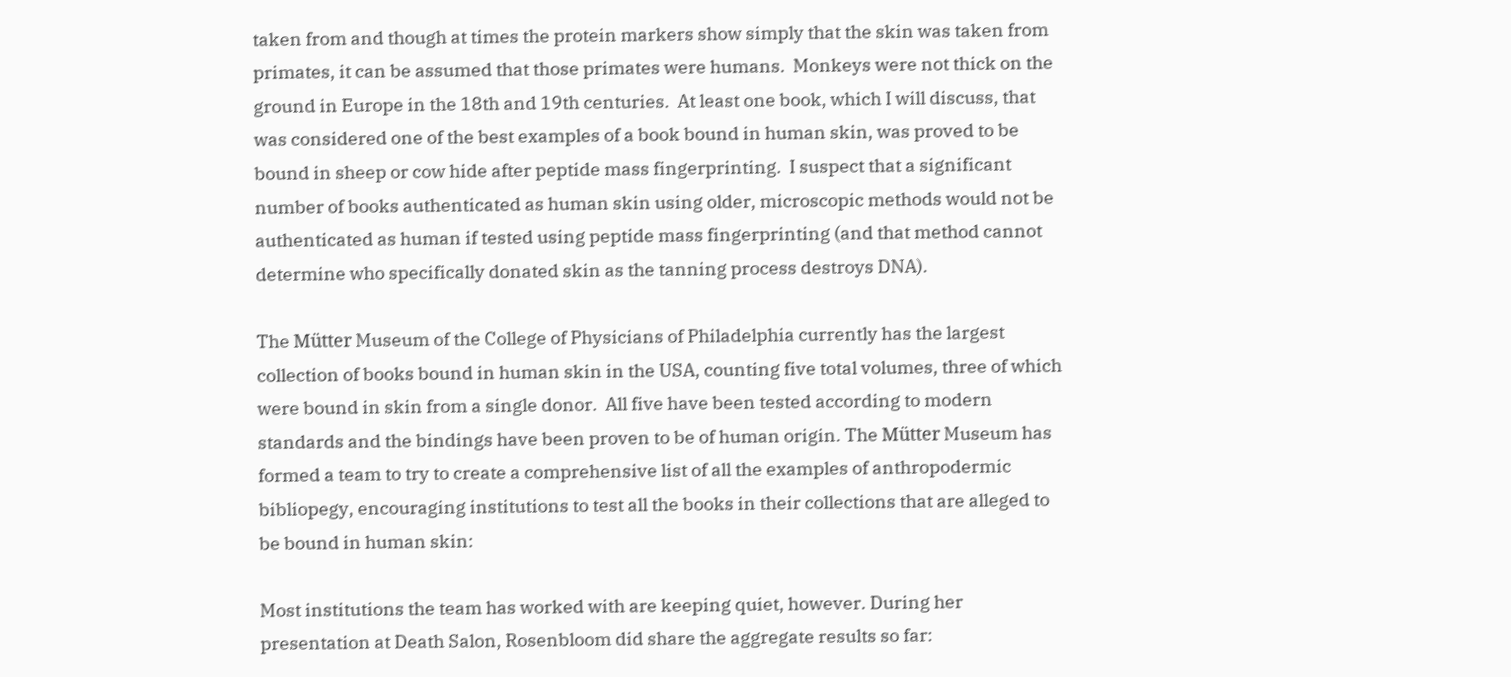taken from and though at times the protein markers show simply that the skin was taken from primates, it can be assumed that those primates were humans.  Monkeys were not thick on the ground in Europe in the 18th and 19th centuries.  At least one book, which I will discuss, that was considered one of the best examples of a book bound in human skin, was proved to be bound in sheep or cow hide after peptide mass fingerprinting.  I suspect that a significant number of books authenticated as human skin using older, microscopic methods would not be authenticated as human if tested using peptide mass fingerprinting (and that method cannot determine who specifically donated skin as the tanning process destroys DNA).

The Mütter Museum of the College of Physicians of Philadelphia currently has the largest collection of books bound in human skin in the USA, counting five total volumes, three of which were bound in skin from a single donor.  All five have been tested according to modern standards and the bindings have been proven to be of human origin. The Mütter Museum has formed a team to try to create a comprehensive list of all the examples of anthropodermic bibliopegy, encouraging institutions to test all the books in their collections that are alleged to be bound in human skin:

Most institutions the team has worked with are keeping quiet, however. During her presentation at Death Salon, Rosenbloom did share the aggregate results so far: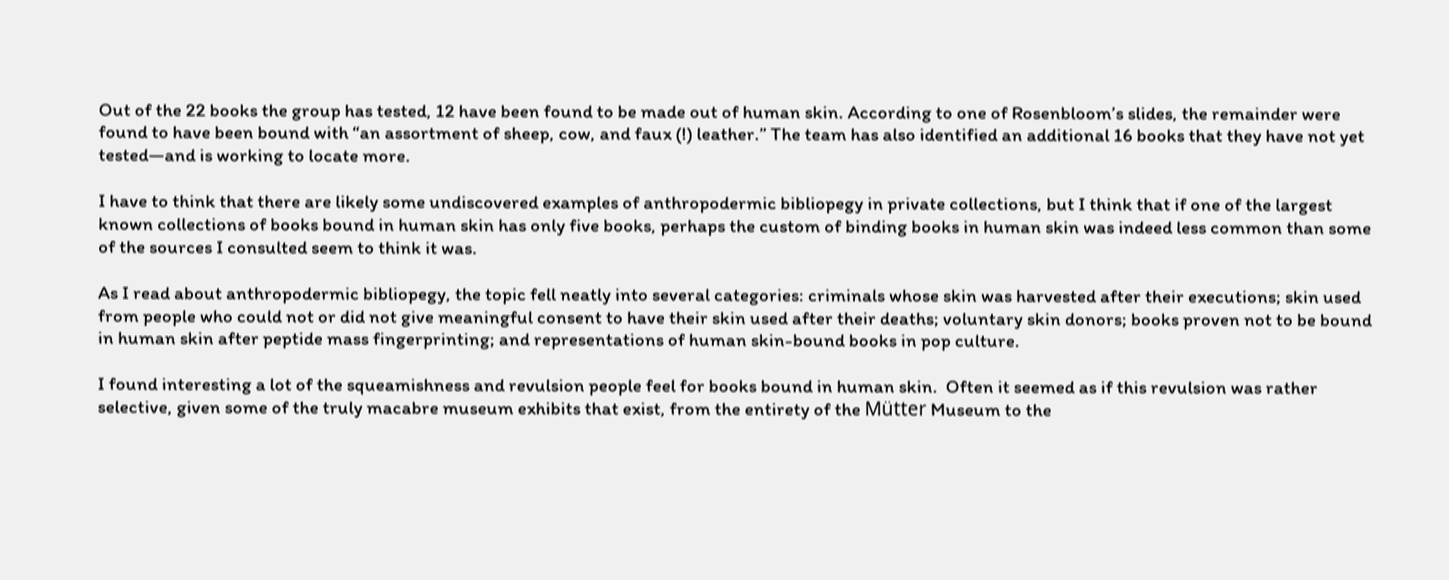Out of the 22 books the group has tested, 12 have been found to be made out of human skin. According to one of Rosenbloom’s slides, the remainder were found to have been bound with “an assortment of sheep, cow, and faux (!) leather.” The team has also identified an additional 16 books that they have not yet tested—and is working to locate more.

I have to think that there are likely some undiscovered examples of anthropodermic bibliopegy in private collections, but I think that if one of the largest known collections of books bound in human skin has only five books, perhaps the custom of binding books in human skin was indeed less common than some of the sources I consulted seem to think it was.

As I read about anthropodermic bibliopegy, the topic fell neatly into several categories: criminals whose skin was harvested after their executions; skin used from people who could not or did not give meaningful consent to have their skin used after their deaths; voluntary skin donors; books proven not to be bound in human skin after peptide mass fingerprinting; and representations of human skin-bound books in pop culture.

I found interesting a lot of the squeamishness and revulsion people feel for books bound in human skin.  Often it seemed as if this revulsion was rather selective, given some of the truly macabre museum exhibits that exist, from the entirety of the Mütter Museum to the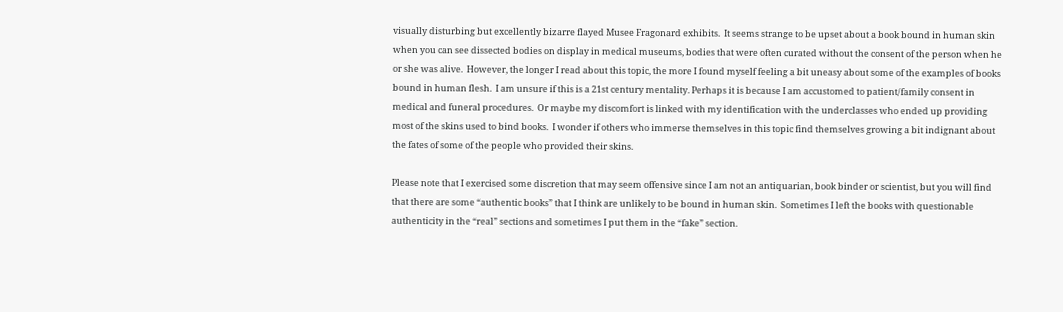visually disturbing but excellently bizarre flayed Musee Fragonard exhibits.  It seems strange to be upset about a book bound in human skin when you can see dissected bodies on display in medical museums, bodies that were often curated without the consent of the person when he or she was alive.  However, the longer I read about this topic, the more I found myself feeling a bit uneasy about some of the examples of books bound in human flesh.  I am unsure if this is a 21st century mentality. Perhaps it is because I am accustomed to patient/family consent in medical and funeral procedures.  Or maybe my discomfort is linked with my identification with the underclasses who ended up providing most of the skins used to bind books.  I wonder if others who immerse themselves in this topic find themselves growing a bit indignant about the fates of some of the people who provided their skins.

Please note that I exercised some discretion that may seem offensive since I am not an antiquarian, book binder or scientist, but you will find that there are some “authentic books” that I think are unlikely to be bound in human skin.  Sometimes I left the books with questionable authenticity in the “real” sections and sometimes I put them in the “fake” section.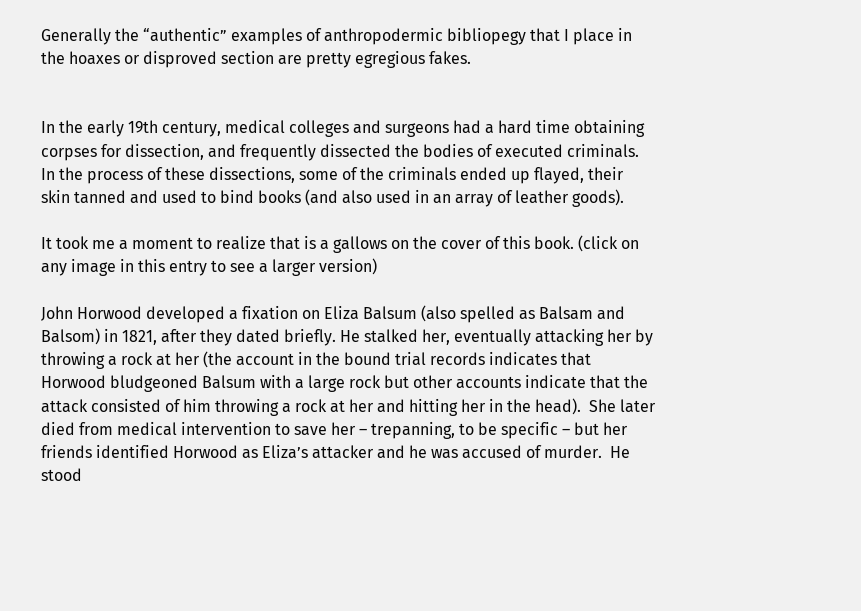Generally the “authentic” examples of anthropodermic bibliopegy that I place in the hoaxes or disproved section are pretty egregious fakes.


In the early 19th century, medical colleges and surgeons had a hard time obtaining corpses for dissection, and frequently dissected the bodies of executed criminals.  In the process of these dissections, some of the criminals ended up flayed, their skin tanned and used to bind books (and also used in an array of leather goods).

It took me a moment to realize that is a gallows on the cover of this book. (click on any image in this entry to see a larger version)

John Horwood developed a fixation on Eliza Balsum (also spelled as Balsam and Balsom) in 1821, after they dated briefly. He stalked her, eventually attacking her by throwing a rock at her (the account in the bound trial records indicates that Horwood bludgeoned Balsum with a large rock but other accounts indicate that the attack consisted of him throwing a rock at her and hitting her in the head).  She later died from medical intervention to save her – trepanning, to be specific – but her friends identified Horwood as Eliza’s attacker and he was accused of murder.  He stood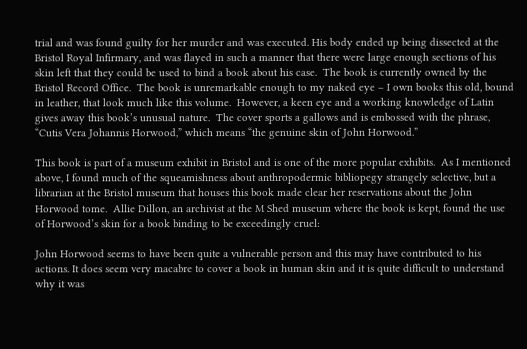trial and was found guilty for her murder and was executed. His body ended up being dissected at the Bristol Royal Infirmary, and was flayed in such a manner that there were large enough sections of his skin left that they could be used to bind a book about his case.  The book is currently owned by the Bristol Record Office.  The book is unremarkable enough to my naked eye – I own books this old, bound in leather, that look much like this volume.  However, a keen eye and a working knowledge of Latin gives away this book’s unusual nature.  The cover sports a gallows and is embossed with the phrase, “Cutis Vera Johannis Horwood,” which means “the genuine skin of John Horwood.”

This book is part of a museum exhibit in Bristol and is one of the more popular exhibits.  As I mentioned above, I found much of the squeamishness about anthropodermic bibliopegy strangely selective, but a librarian at the Bristol museum that houses this book made clear her reservations about the John Horwood tome.  Allie Dillon, an archivist at the M Shed museum where the book is kept, found the use of Horwood’s skin for a book binding to be exceedingly cruel:

John Horwood seems to have been quite a vulnerable person and this may have contributed to his actions. It does seem very macabre to cover a book in human skin and it is quite difficult to understand why it was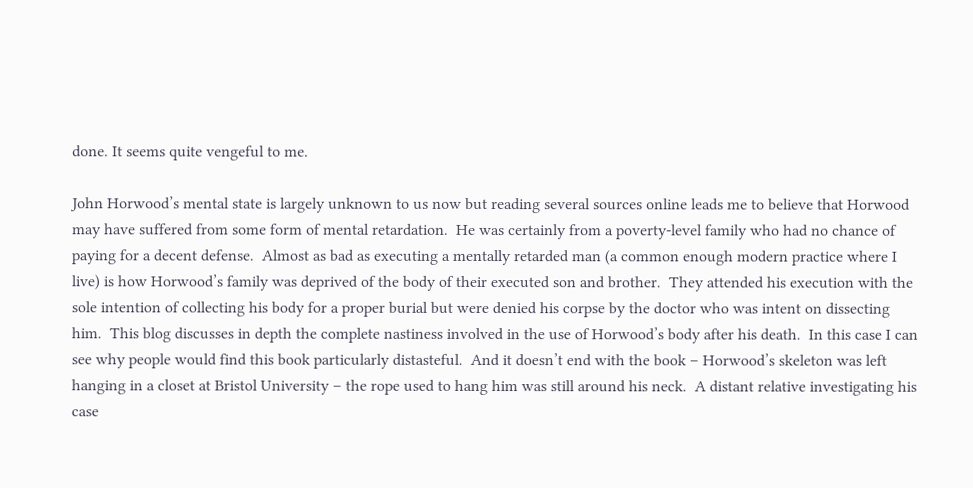done. It seems quite vengeful to me.

John Horwood’s mental state is largely unknown to us now but reading several sources online leads me to believe that Horwood may have suffered from some form of mental retardation.  He was certainly from a poverty-level family who had no chance of paying for a decent defense.  Almost as bad as executing a mentally retarded man (a common enough modern practice where I live) is how Horwood’s family was deprived of the body of their executed son and brother.  They attended his execution with the sole intention of collecting his body for a proper burial but were denied his corpse by the doctor who was intent on dissecting him.  This blog discusses in depth the complete nastiness involved in the use of Horwood’s body after his death.  In this case I can see why people would find this book particularly distasteful.  And it doesn’t end with the book – Horwood’s skeleton was left hanging in a closet at Bristol University – the rope used to hang him was still around his neck.  A distant relative investigating his case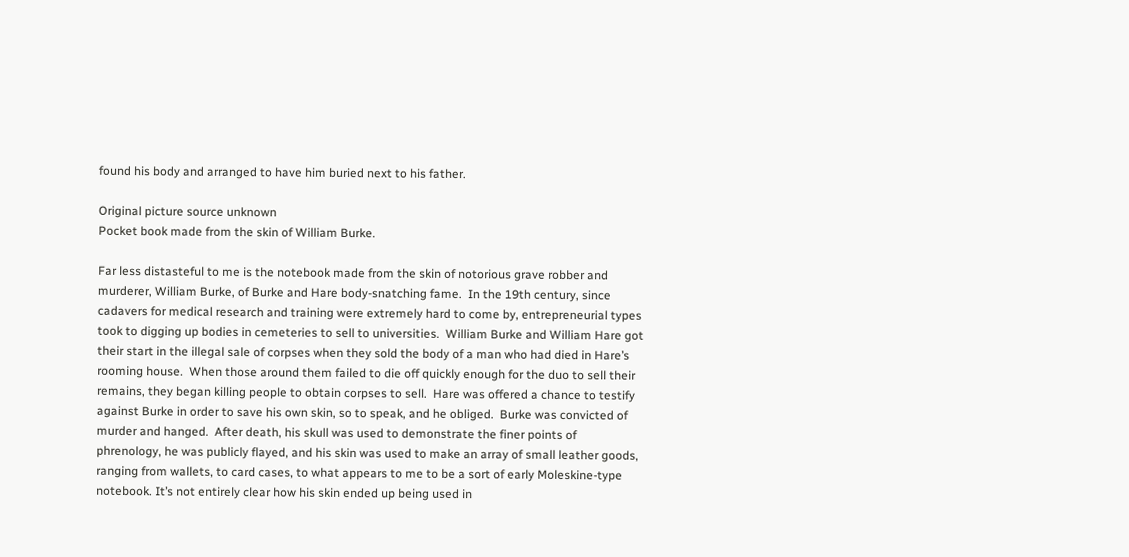found his body and arranged to have him buried next to his father.

Original picture source unknown
Pocket book made from the skin of William Burke.

Far less distasteful to me is the notebook made from the skin of notorious grave robber and murderer, William Burke, of Burke and Hare body-snatching fame.  In the 19th century, since cadavers for medical research and training were extremely hard to come by, entrepreneurial types took to digging up bodies in cemeteries to sell to universities.  William Burke and William Hare got their start in the illegal sale of corpses when they sold the body of a man who had died in Hare’s rooming house.  When those around them failed to die off quickly enough for the duo to sell their remains, they began killing people to obtain corpses to sell.  Hare was offered a chance to testify against Burke in order to save his own skin, so to speak, and he obliged.  Burke was convicted of murder and hanged.  After death, his skull was used to demonstrate the finer points of phrenology, he was publicly flayed, and his skin was used to make an array of small leather goods, ranging from wallets, to card cases, to what appears to me to be a sort of early Moleskine-type notebook. It’s not entirely clear how his skin ended up being used in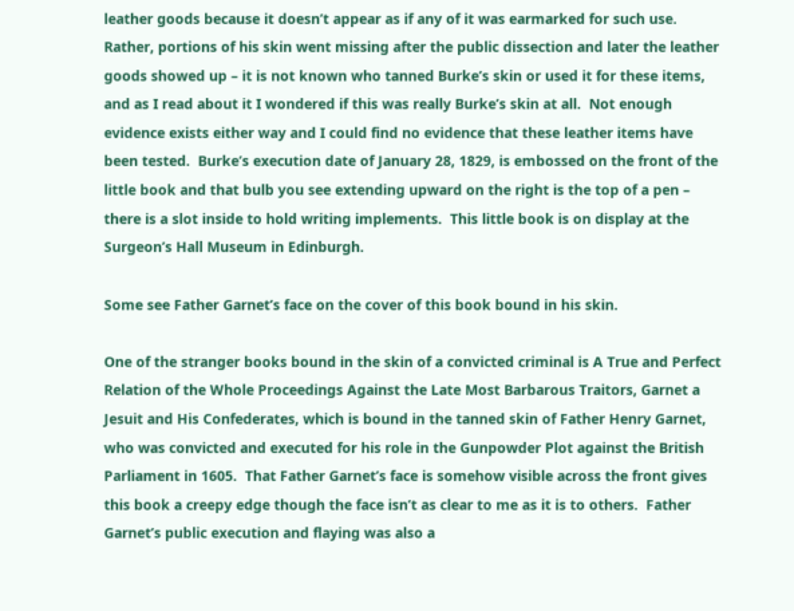leather goods because it doesn’t appear as if any of it was earmarked for such use. Rather, portions of his skin went missing after the public dissection and later the leather goods showed up – it is not known who tanned Burke’s skin or used it for these items, and as I read about it I wondered if this was really Burke’s skin at all.  Not enough evidence exists either way and I could find no evidence that these leather items have been tested.  Burke’s execution date of January 28, 1829, is embossed on the front of the little book and that bulb you see extending upward on the right is the top of a pen – there is a slot inside to hold writing implements.  This little book is on display at the Surgeon’s Hall Museum in Edinburgh.

Some see Father Garnet’s face on the cover of this book bound in his skin.

One of the stranger books bound in the skin of a convicted criminal is A True and Perfect Relation of the Whole Proceedings Against the Late Most Barbarous Traitors, Garnet a Jesuit and His Confederates, which is bound in the tanned skin of Father Henry Garnet, who was convicted and executed for his role in the Gunpowder Plot against the British Parliament in 1605.  That Father Garnet’s face is somehow visible across the front gives this book a creepy edge though the face isn’t as clear to me as it is to others.  Father Garnet’s public execution and flaying was also a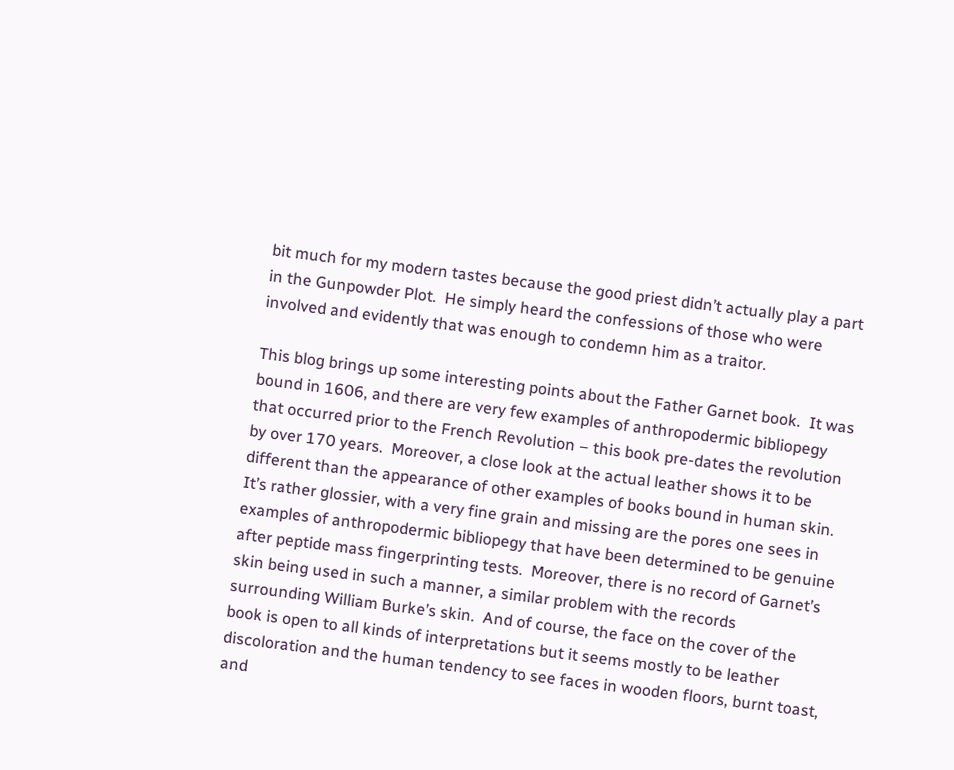bit much for my modern tastes because the good priest didn’t actually play a part in the Gunpowder Plot.  He simply heard the confessions of those who were involved and evidently that was enough to condemn him as a traitor.

This blog brings up some interesting points about the Father Garnet book.  It was bound in 1606, and there are very few examples of anthropodermic bibliopegy that occurred prior to the French Revolution – this book pre-dates the revolution by over 170 years.  Moreover, a close look at the actual leather shows it to be different than the appearance of other examples of books bound in human skin.  It’s rather glossier, with a very fine grain and missing are the pores one sees in examples of anthropodermic bibliopegy that have been determined to be genuine after peptide mass fingerprinting tests.  Moreover, there is no record of Garnet’s skin being used in such a manner, a similar problem with the records surrounding William Burke’s skin.  And of course, the face on the cover of the book is open to all kinds of interpretations but it seems mostly to be leather discoloration and the human tendency to see faces in wooden floors, burnt toast, and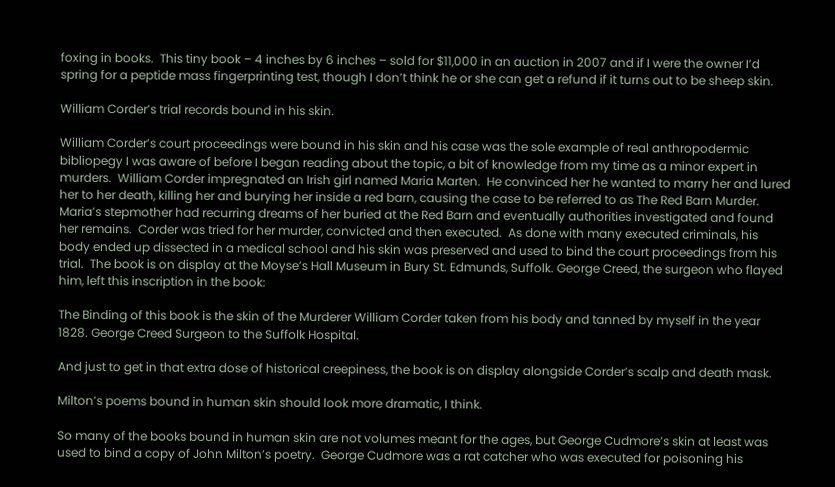foxing in books.  This tiny book – 4 inches by 6 inches – sold for $11,000 in an auction in 2007 and if I were the owner I’d spring for a peptide mass fingerprinting test, though I don’t think he or she can get a refund if it turns out to be sheep skin.

William Corder’s trial records bound in his skin.

William Corder’s court proceedings were bound in his skin and his case was the sole example of real anthropodermic bibliopegy I was aware of before I began reading about the topic, a bit of knowledge from my time as a minor expert in murders.  William Corder impregnated an Irish girl named Maria Marten.  He convinced her he wanted to marry her and lured her to her death, killing her and burying her inside a red barn, causing the case to be referred to as The Red Barn Murder.  Maria’s stepmother had recurring dreams of her buried at the Red Barn and eventually authorities investigated and found her remains.  Corder was tried for her murder, convicted and then executed.  As done with many executed criminals, his body ended up dissected in a medical school and his skin was preserved and used to bind the court proceedings from his trial.  The book is on display at the Moyse’s Hall Museum in Bury St. Edmunds, Suffolk. George Creed, the surgeon who flayed him, left this inscription in the book:

The Binding of this book is the skin of the Murderer William Corder taken from his body and tanned by myself in the year 1828. George Creed Surgeon to the Suffolk Hospital.

And just to get in that extra dose of historical creepiness, the book is on display alongside Corder’s scalp and death mask.

Milton’s poems bound in human skin should look more dramatic, I think.

So many of the books bound in human skin are not volumes meant for the ages, but George Cudmore’s skin at least was used to bind a copy of John Milton’s poetry.  George Cudmore was a rat catcher who was executed for poisoning his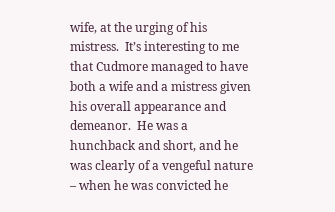wife, at the urging of his mistress.  It’s interesting to me that Cudmore managed to have both a wife and a mistress given his overall appearance and demeanor.  He was a hunchback and short, and he was clearly of a vengeful nature – when he was convicted he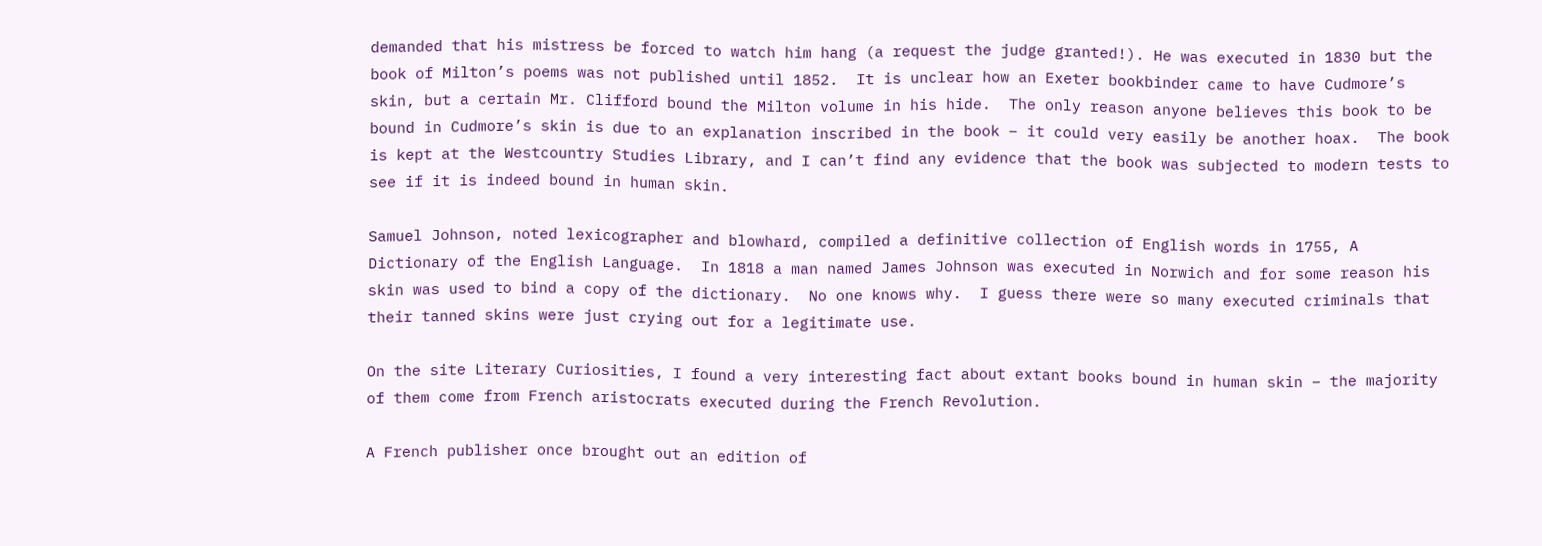demanded that his mistress be forced to watch him hang (a request the judge granted!). He was executed in 1830 but the book of Milton’s poems was not published until 1852.  It is unclear how an Exeter bookbinder came to have Cudmore’s skin, but a certain Mr. Clifford bound the Milton volume in his hide.  The only reason anyone believes this book to be bound in Cudmore’s skin is due to an explanation inscribed in the book – it could very easily be another hoax.  The book is kept at the Westcountry Studies Library, and I can’t find any evidence that the book was subjected to modern tests to see if it is indeed bound in human skin.

Samuel Johnson, noted lexicographer and blowhard, compiled a definitive collection of English words in 1755, A Dictionary of the English Language.  In 1818 a man named James Johnson was executed in Norwich and for some reason his skin was used to bind a copy of the dictionary.  No one knows why.  I guess there were so many executed criminals that their tanned skins were just crying out for a legitimate use.

On the site Literary Curiosities, I found a very interesting fact about extant books bound in human skin – the majority of them come from French aristocrats executed during the French Revolution.

A French publisher once brought out an edition of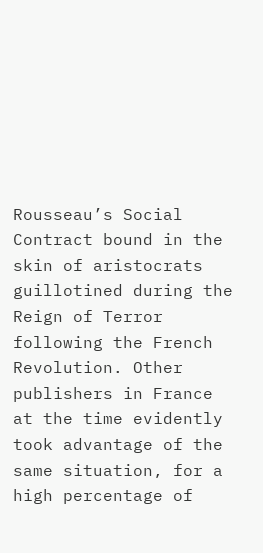Rousseau’s Social Contract bound in the skin of aristocrats guillotined during the Reign of Terror following the French Revolution. Other publishers in France at the time evidently took advantage of the same situation, for a high percentage of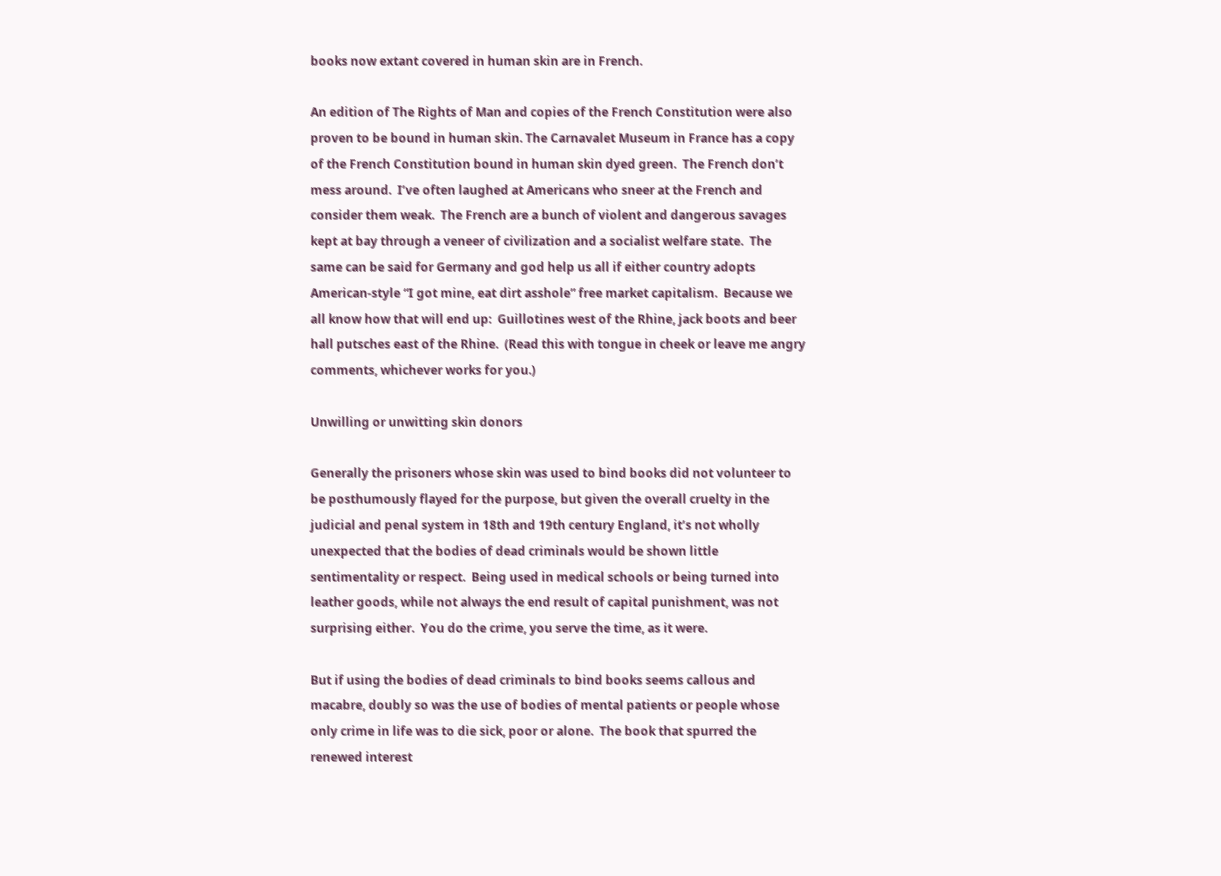books now extant covered in human skin are in French.

An edition of The Rights of Man and copies of the French Constitution were also proven to be bound in human skin. The Carnavalet Museum in France has a copy of the French Constitution bound in human skin dyed green.  The French don’t mess around.  I’ve often laughed at Americans who sneer at the French and consider them weak.  The French are a bunch of violent and dangerous savages kept at bay through a veneer of civilization and a socialist welfare state.  The same can be said for Germany and god help us all if either country adopts American-style “I got mine, eat dirt asshole” free market capitalism.  Because we all know how that will end up:  Guillotines west of the Rhine, jack boots and beer hall putsches east of the Rhine.  (Read this with tongue in cheek or leave me angry comments, whichever works for you.)

Unwilling or unwitting skin donors

Generally the prisoners whose skin was used to bind books did not volunteer to be posthumously flayed for the purpose, but given the overall cruelty in the judicial and penal system in 18th and 19th century England, it’s not wholly unexpected that the bodies of dead criminals would be shown little sentimentality or respect.  Being used in medical schools or being turned into leather goods, while not always the end result of capital punishment, was not surprising either.  You do the crime, you serve the time, as it were.

But if using the bodies of dead criminals to bind books seems callous and macabre, doubly so was the use of bodies of mental patients or people whose only crime in life was to die sick, poor or alone.  The book that spurred the renewed interest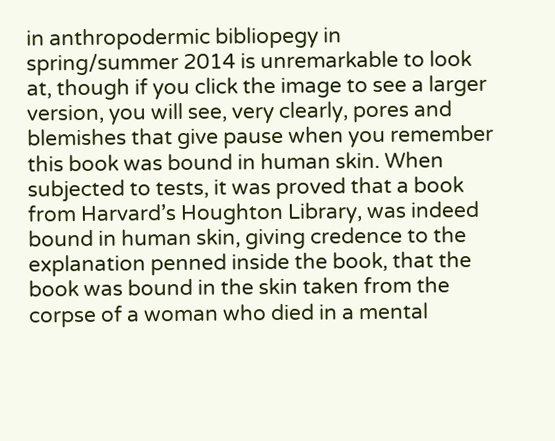in anthropodermic bibliopegy in spring/summer 2014 is unremarkable to look at, though if you click the image to see a larger version, you will see, very clearly, pores and blemishes that give pause when you remember this book was bound in human skin. When subjected to tests, it was proved that a book from Harvard’s Houghton Library, was indeed bound in human skin, giving credence to the explanation penned inside the book, that the book was bound in the skin taken from the corpse of a woman who died in a mental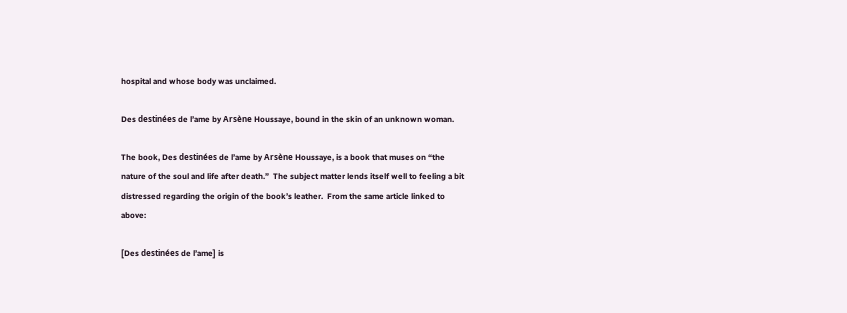hospital and whose body was unclaimed.

Des destinées de l’ame by Arsène Houssaye, bound in the skin of an unknown woman.

The book, Des destinées de l’ame by Arsène Houssaye, is a book that muses on “the nature of the soul and life after death.”  The subject matter lends itself well to feeling a bit distressed regarding the origin of the book’s leather.  From the same article linked to above:

[Des destinées de l’ame] is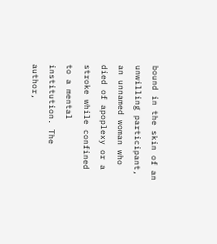bound in the skin of an unwilling participant, an unnamed woman who died of apoplexy or a stroke while confined to a mental institution. The author,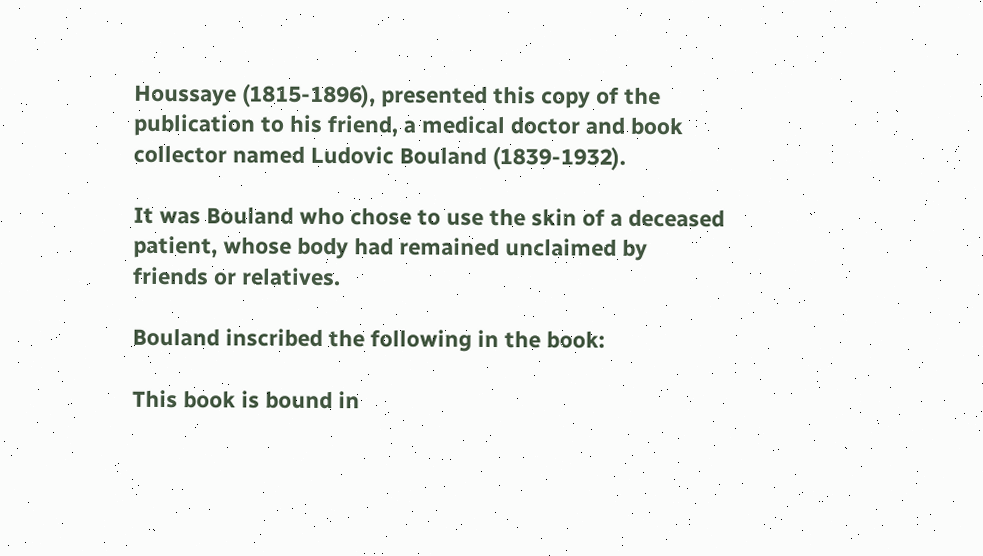Houssaye (1815-1896), presented this copy of the publication to his friend, a medical doctor and book collector named Ludovic Bouland (1839-1932).

It was Bouland who chose to use the skin of a deceased patient, whose body had remained unclaimed by friends or relatives.

Bouland inscribed the following in the book:

This book is bound in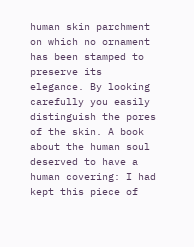human skin parchment on which no ornament has been stamped to preserve its elegance. By looking carefully you easily distinguish the pores of the skin. A book about the human soul deserved to have a human covering: I had kept this piece of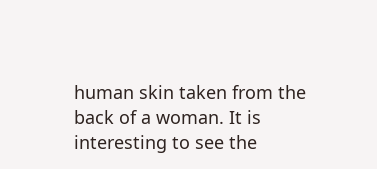human skin taken from the back of a woman. It is interesting to see the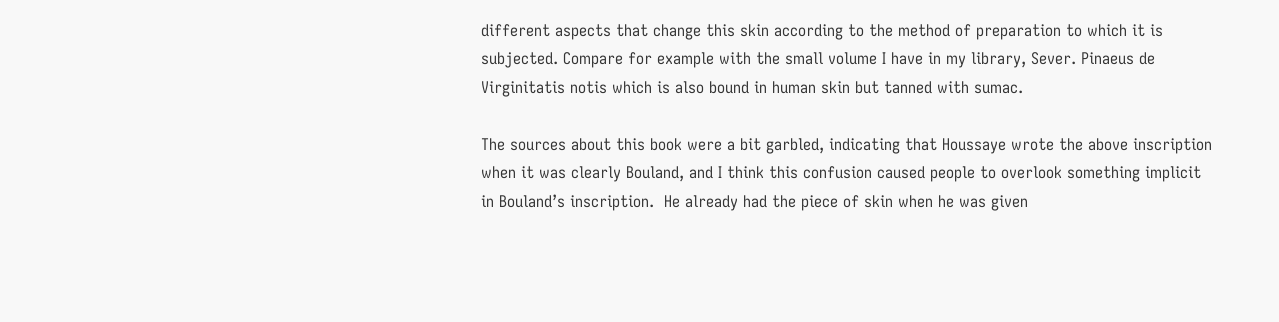different aspects that change this skin according to the method of preparation to which it is subjected. Compare for example with the small volume I have in my library, Sever. Pinaeus de Virginitatis notis which is also bound in human skin but tanned with sumac.

The sources about this book were a bit garbled, indicating that Houssaye wrote the above inscription when it was clearly Bouland, and I think this confusion caused people to overlook something implicit in Bouland’s inscription.  He already had the piece of skin when he was given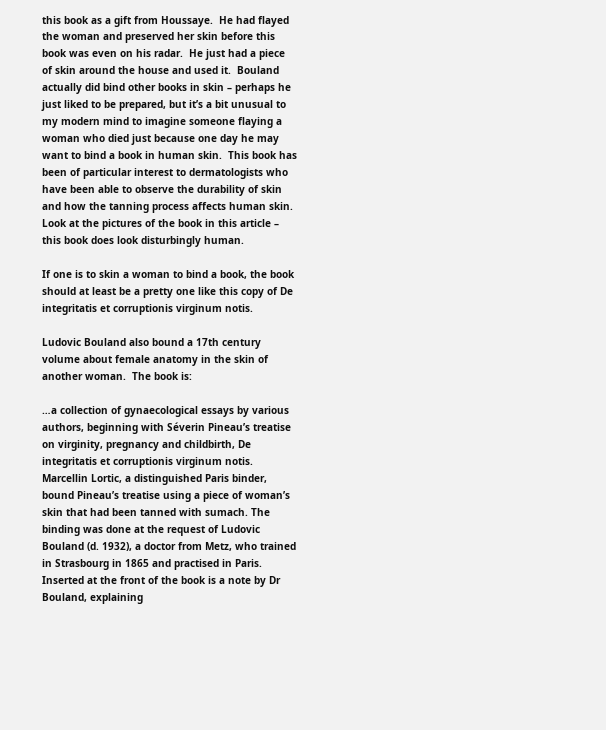this book as a gift from Houssaye.  He had flayed the woman and preserved her skin before this book was even on his radar.  He just had a piece of skin around the house and used it.  Bouland actually did bind other books in skin – perhaps he just liked to be prepared, but it’s a bit unusual to my modern mind to imagine someone flaying a woman who died just because one day he may want to bind a book in human skin.  This book has been of particular interest to dermatologists who have been able to observe the durability of skin and how the tanning process affects human skin.  Look at the pictures of the book in this article – this book does look disturbingly human.

If one is to skin a woman to bind a book, the book should at least be a pretty one like this copy of De integritatis et corruptionis virginum notis.

Ludovic Bouland also bound a 17th century volume about female anatomy in the skin of another woman.  The book is:

…a collection of gynaecological essays by various authors, beginning with Séverin Pineau’s treatise on virginity, pregnancy and childbirth, De integritatis et corruptionis virginum notis. Marcellin Lortic, a distinguished Paris binder, bound Pineau’s treatise using a piece of woman’s skin that had been tanned with sumach. The binding was done at the request of Ludovic Bouland (d. 1932), a doctor from Metz, who trained in Strasbourg in 1865 and practised in Paris. Inserted at the front of the book is a note by Dr Bouland, explaining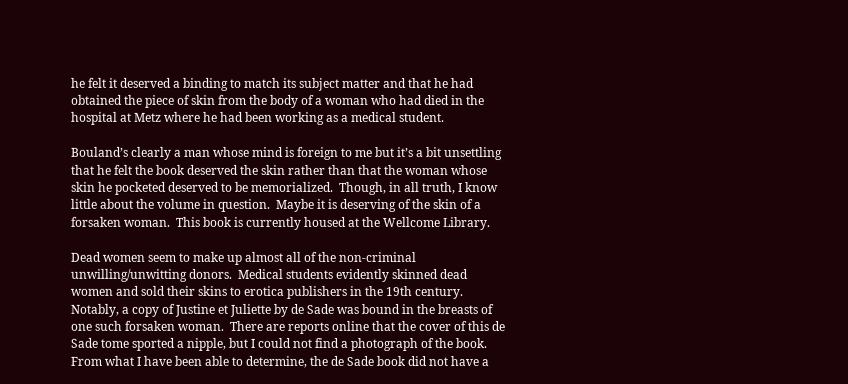he felt it deserved a binding to match its subject matter and that he had obtained the piece of skin from the body of a woman who had died in the hospital at Metz where he had been working as a medical student.

Bouland’s clearly a man whose mind is foreign to me but it’s a bit unsettling that he felt the book deserved the skin rather than that the woman whose skin he pocketed deserved to be memorialized.  Though, in all truth, I know little about the volume in question.  Maybe it is deserving of the skin of a forsaken woman.  This book is currently housed at the Wellcome Library.

Dead women seem to make up almost all of the non-criminal unwilling/unwitting donors.  Medical students evidently skinned dead women and sold their skins to erotica publishers in the 19th century.  Notably, a copy of Justine et Juliette by de Sade was bound in the breasts of one such forsaken woman.  There are reports online that the cover of this de Sade tome sported a nipple, but I could not find a photograph of the book.  From what I have been able to determine, the de Sade book did not have a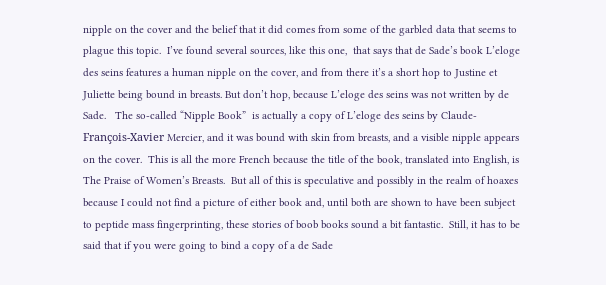nipple on the cover and the belief that it did comes from some of the garbled data that seems to plague this topic.  I’ve found several sources, like this one,  that says that de Sade’s book L’eloge des seins features a human nipple on the cover, and from there it’s a short hop to Justine et Juliette being bound in breasts. But don’t hop, because L’eloge des seins was not written by de Sade.   The so-called “Nipple Book”  is actually a copy of L’eloge des seins by Claude-François-Xavier Mercier, and it was bound with skin from breasts, and a visible nipple appears on the cover.  This is all the more French because the title of the book, translated into English, is The Praise of Women’s Breasts.  But all of this is speculative and possibly in the realm of hoaxes because I could not find a picture of either book and, until both are shown to have been subject to peptide mass fingerprinting, these stories of boob books sound a bit fantastic.  Still, it has to be said that if you were going to bind a copy of a de Sade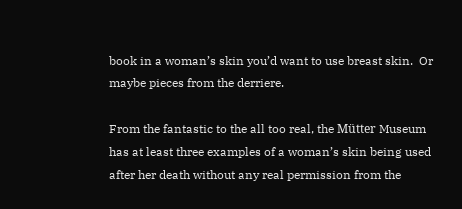book in a woman’s skin you’d want to use breast skin.  Or maybe pieces from the derriere.

From the fantastic to the all too real, the Mütter Museum has at least three examples of a woman’s skin being used after her death without any real permission from the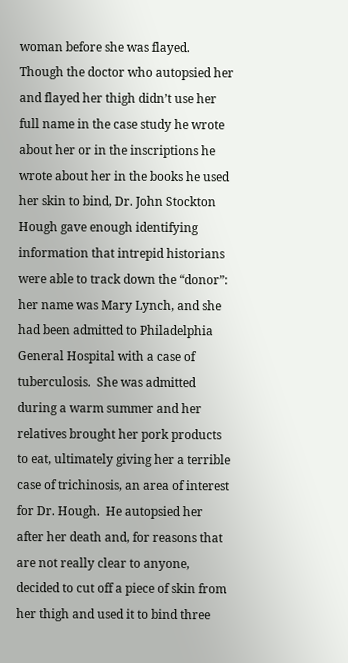woman before she was flayed.  Though the doctor who autopsied her and flayed her thigh didn’t use her full name in the case study he wrote about her or in the inscriptions he wrote about her in the books he used her skin to bind, Dr. John Stockton Hough gave enough identifying information that intrepid historians were able to track down the “donor”:  her name was Mary Lynch, and she had been admitted to Philadelphia General Hospital with a case of tuberculosis.  She was admitted during a warm summer and her relatives brought her pork products to eat, ultimately giving her a terrible case of trichinosis, an area of interest for Dr. Hough.  He autopsied her after her death and, for reasons that are not really clear to anyone, decided to cut off a piece of skin from her thigh and used it to bind three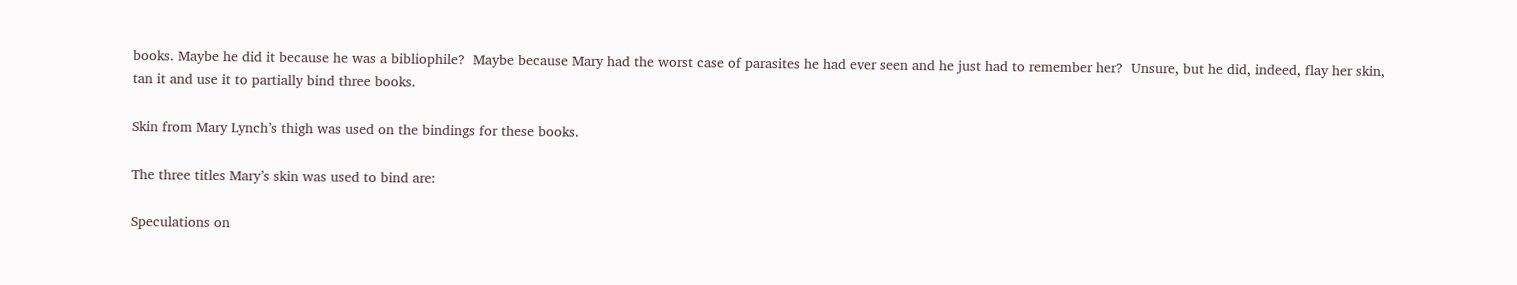books. Maybe he did it because he was a bibliophile?  Maybe because Mary had the worst case of parasites he had ever seen and he just had to remember her?  Unsure, but he did, indeed, flay her skin, tan it and use it to partially bind three books.

Skin from Mary Lynch’s thigh was used on the bindings for these books.

The three titles Mary’s skin was used to bind are:

Speculations on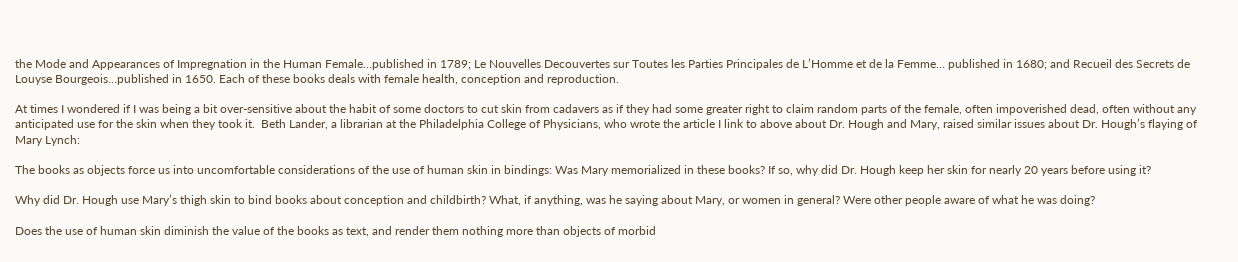the Mode and Appearances of Impregnation in the Human Female…published in 1789; Le Nouvelles Decouvertes sur Toutes les Parties Principales de L’Homme et de la Femme… published in 1680; and Recueil des Secrets de Louyse Bourgeois…published in 1650. Each of these books deals with female health, conception and reproduction.

At times I wondered if I was being a bit over-sensitive about the habit of some doctors to cut skin from cadavers as if they had some greater right to claim random parts of the female, often impoverished dead, often without any anticipated use for the skin when they took it.  Beth Lander, a librarian at the Philadelphia College of Physicians, who wrote the article I link to above about Dr. Hough and Mary, raised similar issues about Dr. Hough’s flaying of Mary Lynch:

The books as objects force us into uncomfortable considerations of the use of human skin in bindings: Was Mary memorialized in these books? If so, why did Dr. Hough keep her skin for nearly 20 years before using it?

Why did Dr. Hough use Mary’s thigh skin to bind books about conception and childbirth? What, if anything, was he saying about Mary, or women in general? Were other people aware of what he was doing?

Does the use of human skin diminish the value of the books as text, and render them nothing more than objects of morbid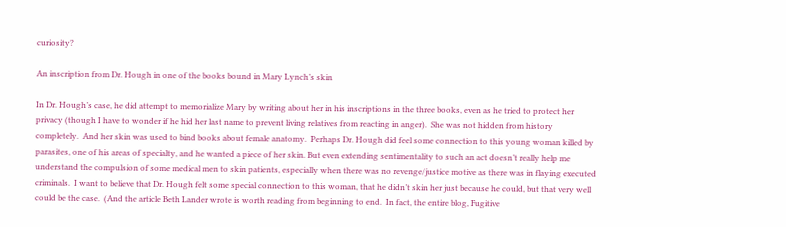curiosity?

An inscription from Dr. Hough in one of the books bound in Mary Lynch’s skin

In Dr. Hough’s case, he did attempt to memorialize Mary by writing about her in his inscriptions in the three books, even as he tried to protect her privacy (though I have to wonder if he hid her last name to prevent living relatives from reacting in anger).  She was not hidden from history completely.  And her skin was used to bind books about female anatomy.  Perhaps Dr. Hough did feel some connection to this young woman killed by parasites, one of his areas of specialty, and he wanted a piece of her skin. But even extending sentimentality to such an act doesn’t really help me understand the compulsion of some medical men to skin patients, especially when there was no revenge/justice motive as there was in flaying executed criminals.  I want to believe that Dr. Hough felt some special connection to this woman, that he didn’t skin her just because he could, but that very well could be the case.  (And the article Beth Lander wrote is worth reading from beginning to end.  In fact, the entire blog, Fugitive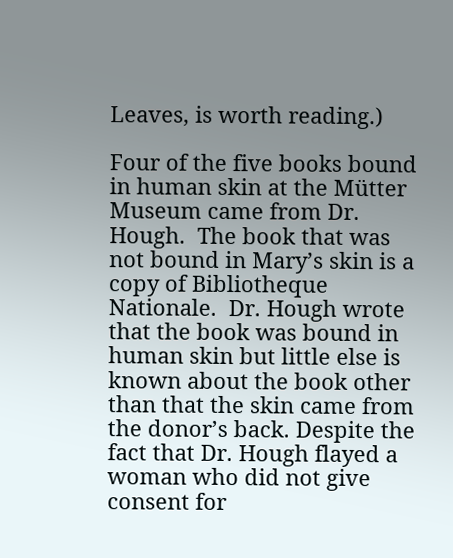Leaves, is worth reading.)

Four of the five books bound in human skin at the Mütter Museum came from Dr. Hough.  The book that was not bound in Mary’s skin is a copy of Bibliotheque Nationale.  Dr. Hough wrote that the book was bound in human skin but little else is known about the book other than that the skin came from the donor’s back. Despite the fact that Dr. Hough flayed a woman who did not give consent for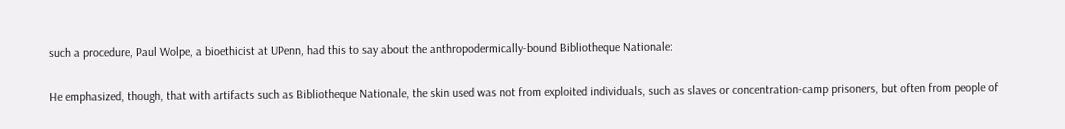such a procedure, Paul Wolpe, a bioethicist at UPenn, had this to say about the anthropodermically-bound Bibliotheque Nationale:

He emphasized, though, that with artifacts such as Bibliotheque Nationale, the skin used was not from exploited individuals, such as slaves or concentration-camp prisoners, but often from people of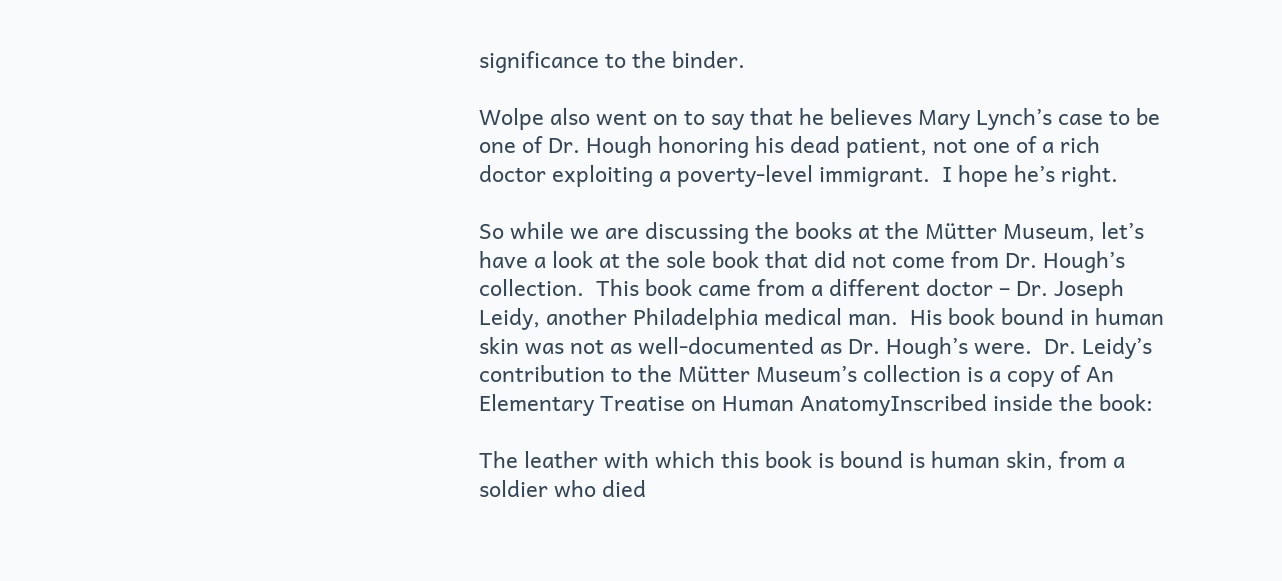significance to the binder.

Wolpe also went on to say that he believes Mary Lynch’s case to be one of Dr. Hough honoring his dead patient, not one of a rich doctor exploiting a poverty-level immigrant.  I hope he’s right.

So while we are discussing the books at the Mütter Museum, let’s have a look at the sole book that did not come from Dr. Hough’s collection.  This book came from a different doctor – Dr. Joseph Leidy, another Philadelphia medical man.  His book bound in human skin was not as well-documented as Dr. Hough’s were.  Dr. Leidy’s contribution to the Mütter Museum’s collection is a copy of An Elementary Treatise on Human AnatomyInscribed inside the book:

The leather with which this book is bound is human skin, from a soldier who died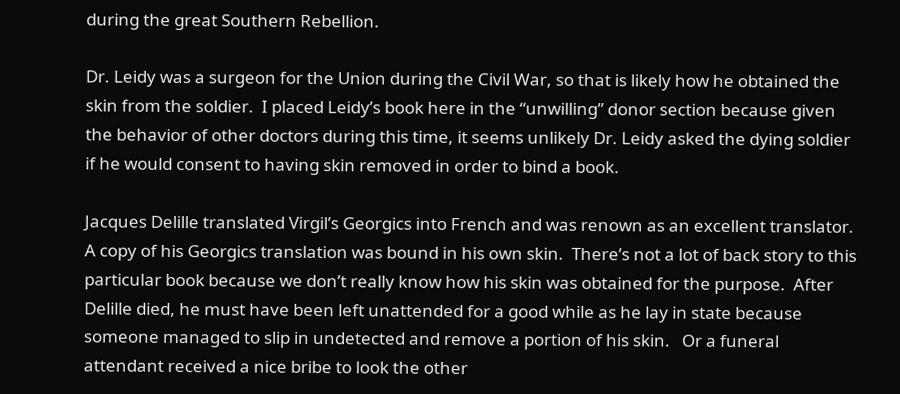during the great Southern Rebellion.

Dr. Leidy was a surgeon for the Union during the Civil War, so that is likely how he obtained the skin from the soldier.  I placed Leidy’s book here in the “unwilling” donor section because given the behavior of other doctors during this time, it seems unlikely Dr. Leidy asked the dying soldier if he would consent to having skin removed in order to bind a book.

Jacques Delille translated Virgil’s Georgics into French and was renown as an excellent translator.  A copy of his Georgics translation was bound in his own skin.  There’s not a lot of back story to this particular book because we don’t really know how his skin was obtained for the purpose.  After Delille died, he must have been left unattended for a good while as he lay in state because someone managed to slip in undetected and remove a portion of his skin.   Or a funeral attendant received a nice bribe to look the other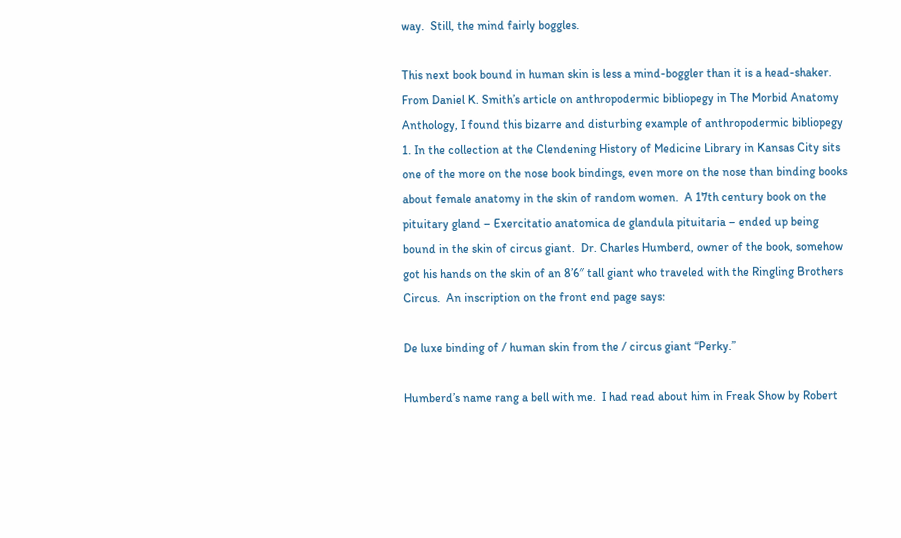way.  Still, the mind fairly boggles.

This next book bound in human skin is less a mind-boggler than it is a head-shaker.  From Daniel K. Smith’s article on anthropodermic bibliopegy in The Morbid Anatomy Anthology, I found this bizarre and disturbing example of anthropodermic bibliopegy 1. In the collection at the Clendening History of Medicine Library in Kansas City sits one of the more on the nose book bindings, even more on the nose than binding books about female anatomy in the skin of random women.  A 17th century book on the pituitary gland – Exercitatio anatomica de glandula pituitaria – ended up being bound in the skin of circus giant.  Dr. Charles Humberd, owner of the book, somehow got his hands on the skin of an 8’6″ tall giant who traveled with the Ringling Brothers Circus.  An inscription on the front end page says:

De luxe binding of / human skin from the / circus giant “Perky.”

Humberd’s name rang a bell with me.  I had read about him in Freak Show by Robert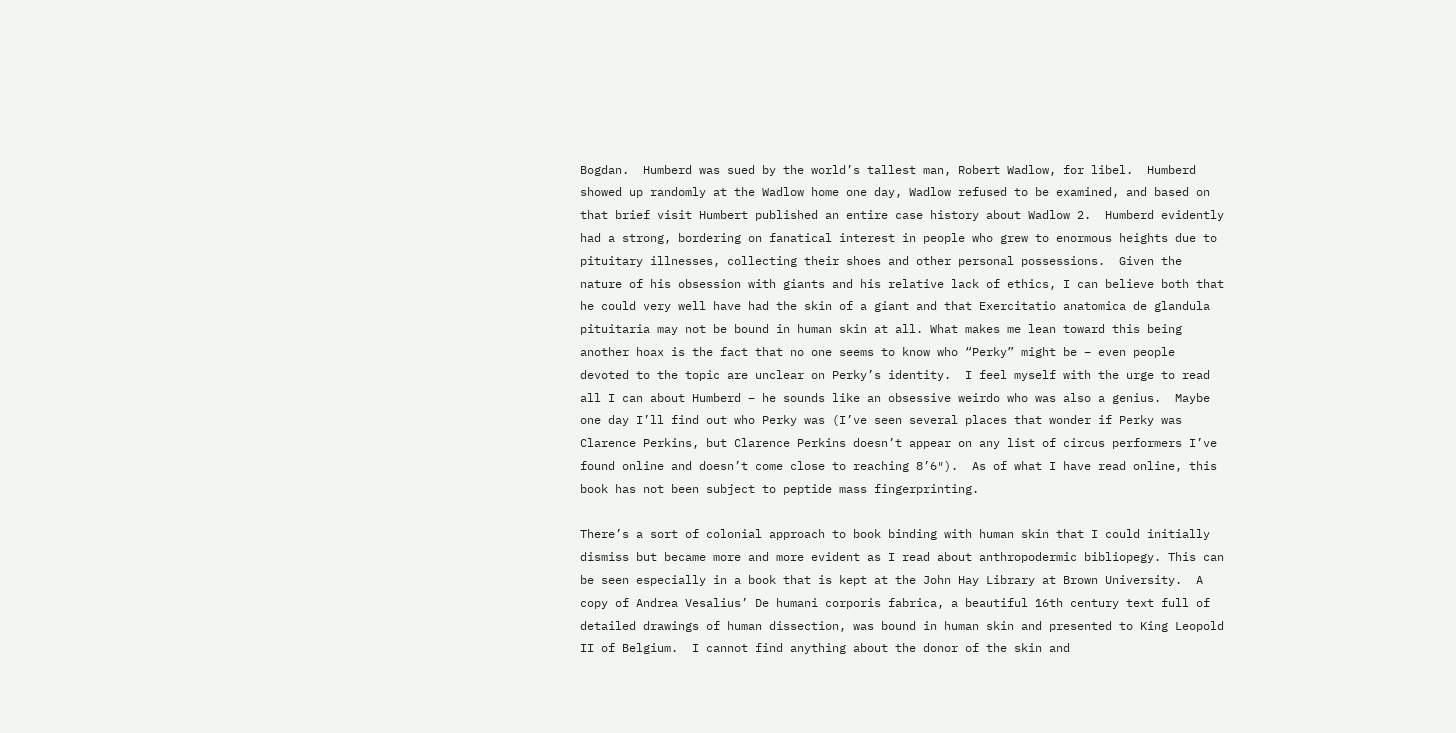Bogdan.  Humberd was sued by the world’s tallest man, Robert Wadlow, for libel.  Humberd showed up randomly at the Wadlow home one day, Wadlow refused to be examined, and based on that brief visit Humbert published an entire case history about Wadlow 2.  Humberd evidently had a strong, bordering on fanatical interest in people who grew to enormous heights due to pituitary illnesses, collecting their shoes and other personal possessions.  Given the nature of his obsession with giants and his relative lack of ethics, I can believe both that he could very well have had the skin of a giant and that Exercitatio anatomica de glandula pituitaria may not be bound in human skin at all. What makes me lean toward this being another hoax is the fact that no one seems to know who “Perky” might be – even people devoted to the topic are unclear on Perky’s identity.  I feel myself with the urge to read all I can about Humberd – he sounds like an obsessive weirdo who was also a genius.  Maybe one day I’ll find out who Perky was (I’ve seen several places that wonder if Perky was Clarence Perkins, but Clarence Perkins doesn’t appear on any list of circus performers I’ve found online and doesn’t come close to reaching 8’6″).  As of what I have read online, this book has not been subject to peptide mass fingerprinting.

There’s a sort of colonial approach to book binding with human skin that I could initially dismiss but became more and more evident as I read about anthropodermic bibliopegy. This can be seen especially in a book that is kept at the John Hay Library at Brown University.  A copy of Andrea Vesalius’ De humani corporis fabrica, a beautiful 16th century text full of detailed drawings of human dissection, was bound in human skin and presented to King Leopold II of Belgium.  I cannot find anything about the donor of the skin and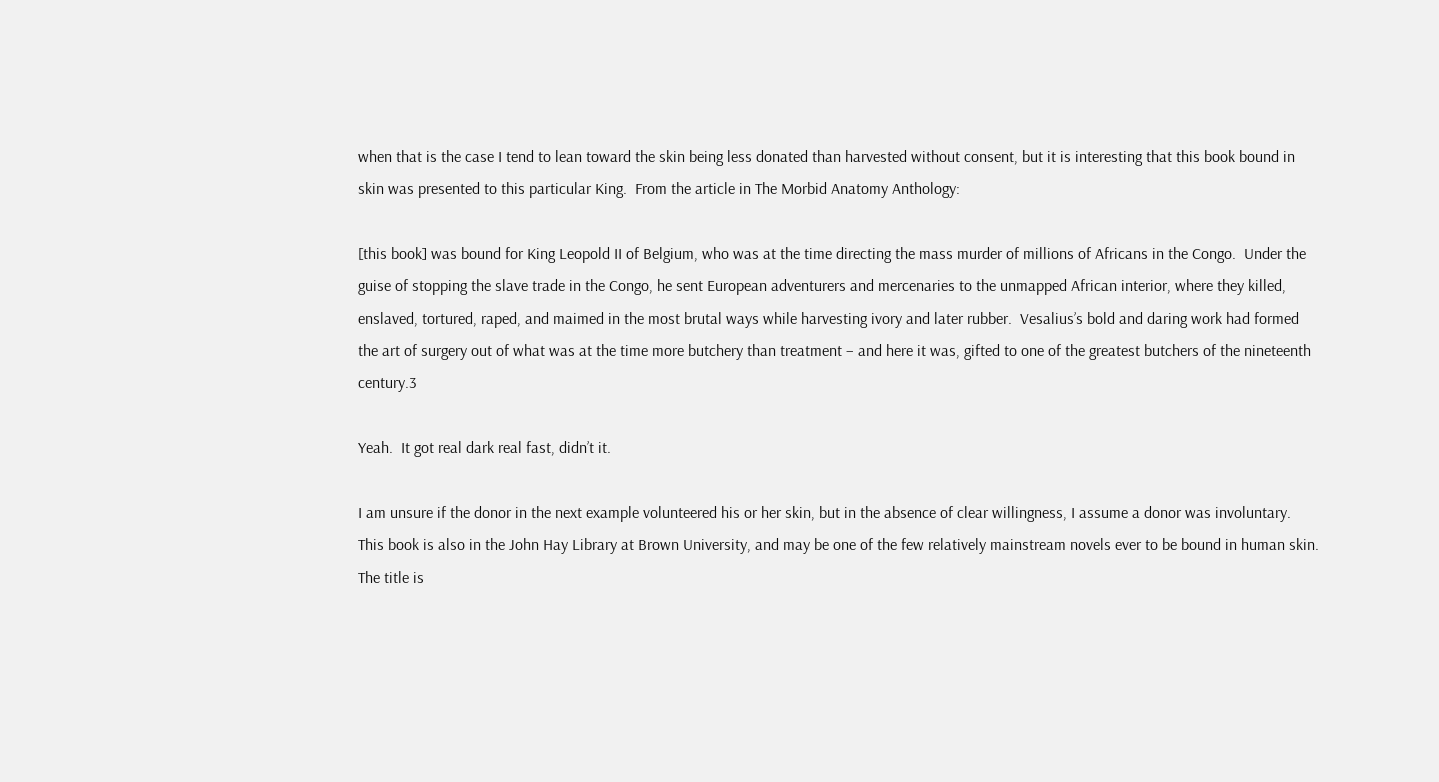when that is the case I tend to lean toward the skin being less donated than harvested without consent, but it is interesting that this book bound in skin was presented to this particular King.  From the article in The Morbid Anatomy Anthology:

[this book] was bound for King Leopold II of Belgium, who was at the time directing the mass murder of millions of Africans in the Congo.  Under the guise of stopping the slave trade in the Congo, he sent European adventurers and mercenaries to the unmapped African interior, where they killed, enslaved, tortured, raped, and maimed in the most brutal ways while harvesting ivory and later rubber.  Vesalius’s bold and daring work had formed the art of surgery out of what was at the time more butchery than treatment – and here it was, gifted to one of the greatest butchers of the nineteenth century.3

Yeah.  It got real dark real fast, didn’t it.

I am unsure if the donor in the next example volunteered his or her skin, but in the absence of clear willingness, I assume a donor was involuntary.  This book is also in the John Hay Library at Brown University, and may be one of the few relatively mainstream novels ever to be bound in human skin.  The title is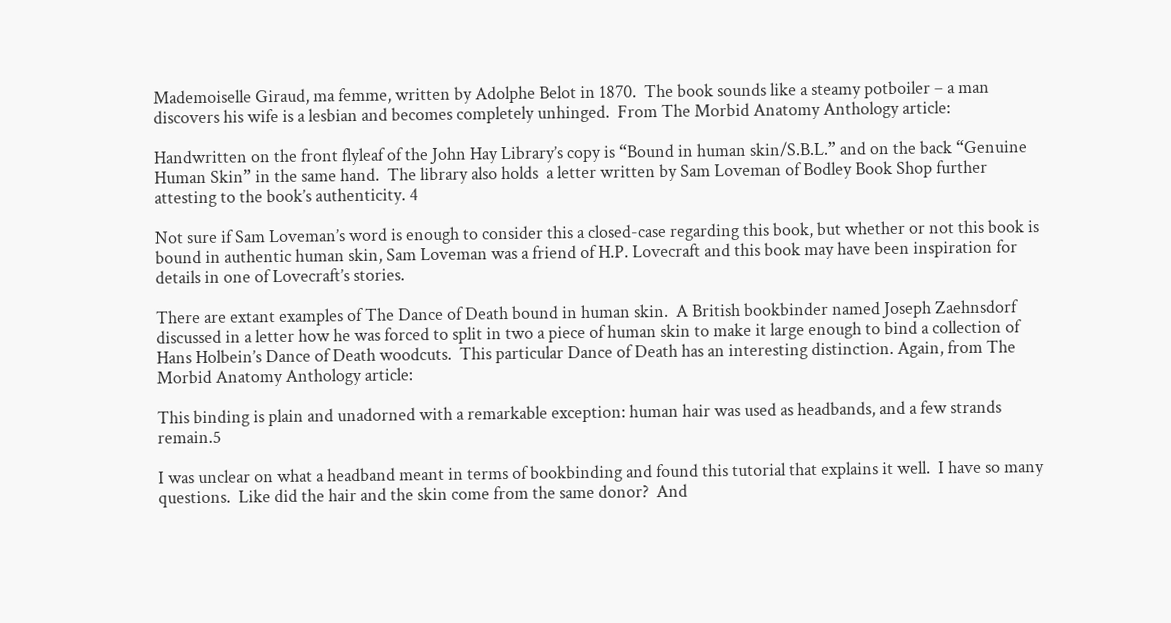Mademoiselle Giraud, ma femme, written by Adolphe Belot in 1870.  The book sounds like a steamy potboiler – a man discovers his wife is a lesbian and becomes completely unhinged.  From The Morbid Anatomy Anthology article:

Handwritten on the front flyleaf of the John Hay Library’s copy is “Bound in human skin/S.B.L.” and on the back “Genuine Human Skin” in the same hand.  The library also holds  a letter written by Sam Loveman of Bodley Book Shop further attesting to the book’s authenticity. 4

Not sure if Sam Loveman’s word is enough to consider this a closed-case regarding this book, but whether or not this book is bound in authentic human skin, Sam Loveman was a friend of H.P. Lovecraft and this book may have been inspiration for details in one of Lovecraft’s stories.

There are extant examples of The Dance of Death bound in human skin.  A British bookbinder named Joseph Zaehnsdorf discussed in a letter how he was forced to split in two a piece of human skin to make it large enough to bind a collection of Hans Holbein’s Dance of Death woodcuts.  This particular Dance of Death has an interesting distinction. Again, from The Morbid Anatomy Anthology article:

This binding is plain and unadorned with a remarkable exception: human hair was used as headbands, and a few strands remain.5

I was unclear on what a headband meant in terms of bookbinding and found this tutorial that explains it well.  I have so many questions.  Like did the hair and the skin come from the same donor?  And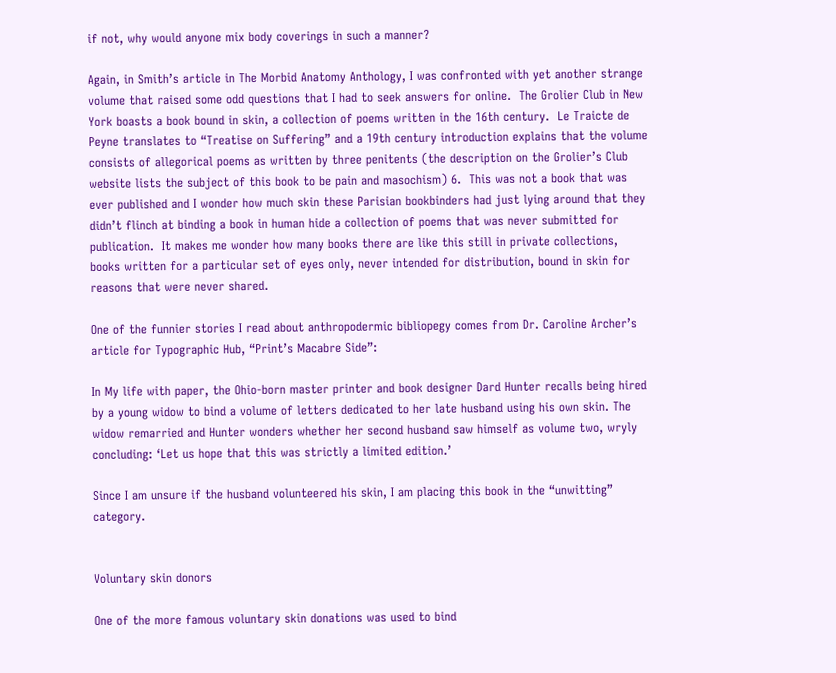if not, why would anyone mix body coverings in such a manner?

Again, in Smith’s article in The Morbid Anatomy Anthology, I was confronted with yet another strange volume that raised some odd questions that I had to seek answers for online.  The Grolier Club in New York boasts a book bound in skin, a collection of poems written in the 16th century.  Le Traicte de Peyne translates to “Treatise on Suffering” and a 19th century introduction explains that the volume consists of allegorical poems as written by three penitents (the description on the Grolier’s Club website lists the subject of this book to be pain and masochism) 6.  This was not a book that was ever published and I wonder how much skin these Parisian bookbinders had just lying around that they didn’t flinch at binding a book in human hide a collection of poems that was never submitted for publication.  It makes me wonder how many books there are like this still in private collections, books written for a particular set of eyes only, never intended for distribution, bound in skin for reasons that were never shared.

One of the funnier stories I read about anthropodermic bibliopegy comes from Dr. Caroline Archer’s article for Typographic Hub, “Print’s Macabre Side”:

In My life with paper, the Ohio-born master printer and book designer Dard Hunter recalls being hired by a young widow to bind a volume of letters dedicated to her late husband using his own skin. The widow remarried and Hunter wonders whether her second husband saw himself as volume two, wryly concluding: ‘Let us hope that this was strictly a limited edition.’

Since I am unsure if the husband volunteered his skin, I am placing this book in the “unwitting” category.


Voluntary skin donors

One of the more famous voluntary skin donations was used to bind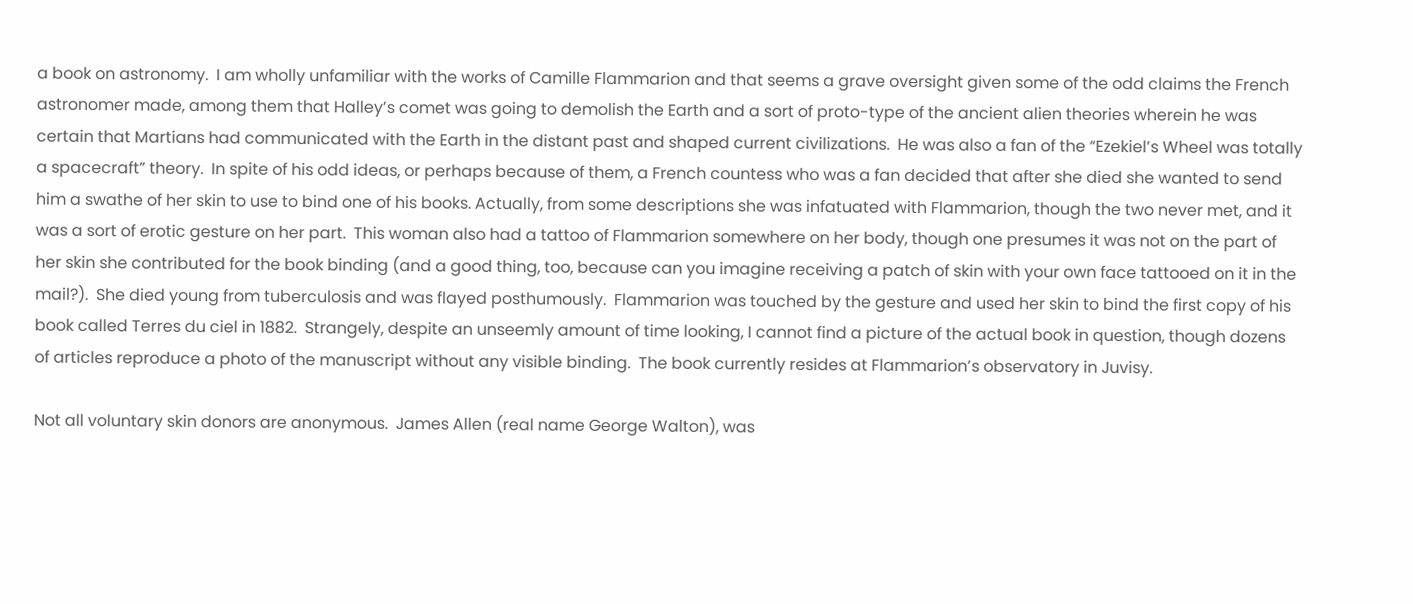a book on astronomy.  I am wholly unfamiliar with the works of Camille Flammarion and that seems a grave oversight given some of the odd claims the French astronomer made, among them that Halley’s comet was going to demolish the Earth and a sort of proto-type of the ancient alien theories wherein he was certain that Martians had communicated with the Earth in the distant past and shaped current civilizations.  He was also a fan of the “Ezekiel’s Wheel was totally a spacecraft” theory.  In spite of his odd ideas, or perhaps because of them, a French countess who was a fan decided that after she died she wanted to send him a swathe of her skin to use to bind one of his books. Actually, from some descriptions she was infatuated with Flammarion, though the two never met, and it was a sort of erotic gesture on her part.  This woman also had a tattoo of Flammarion somewhere on her body, though one presumes it was not on the part of her skin she contributed for the book binding (and a good thing, too, because can you imagine receiving a patch of skin with your own face tattooed on it in the mail?).  She died young from tuberculosis and was flayed posthumously.  Flammarion was touched by the gesture and used her skin to bind the first copy of his book called Terres du ciel in 1882.  Strangely, despite an unseemly amount of time looking, I cannot find a picture of the actual book in question, though dozens of articles reproduce a photo of the manuscript without any visible binding.  The book currently resides at Flammarion’s observatory in Juvisy.

Not all voluntary skin donors are anonymous.  James Allen (real name George Walton), was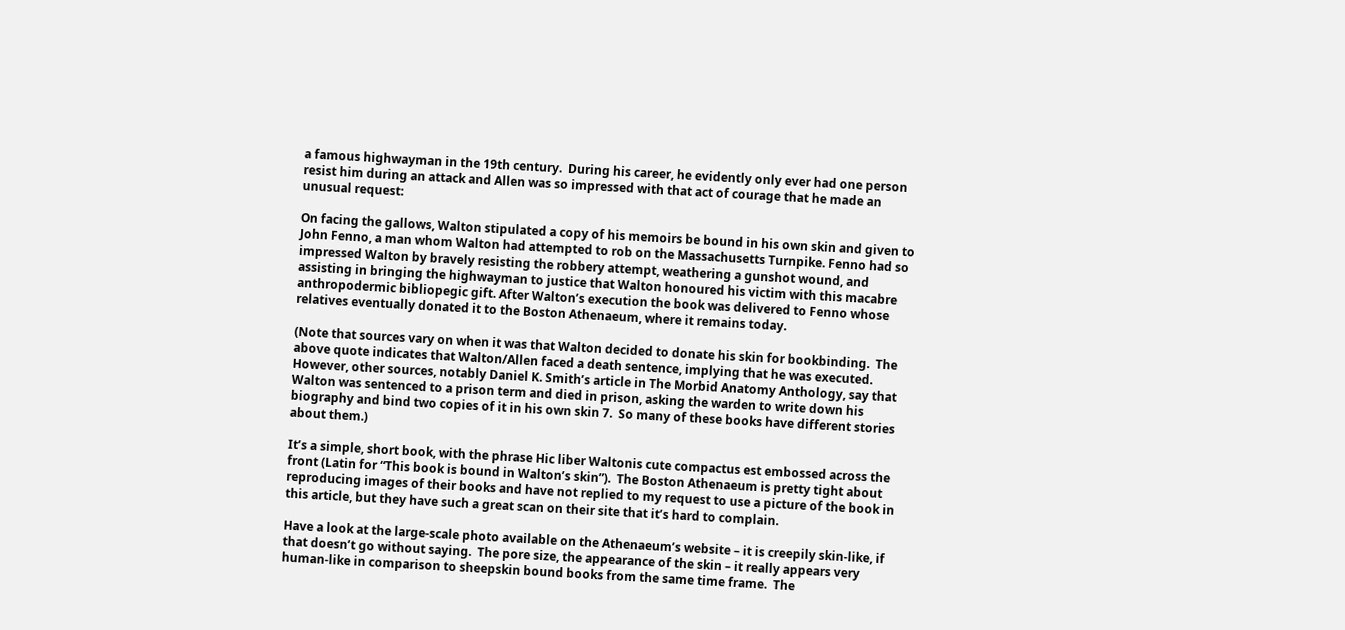a famous highwayman in the 19th century.  During his career, he evidently only ever had one person resist him during an attack and Allen was so impressed with that act of courage that he made an unusual request:

On facing the gallows, Walton stipulated a copy of his memoirs be bound in his own skin and given to John Fenno, a man whom Walton had attempted to rob on the Massachusetts Turnpike. Fenno had so impressed Walton by bravely resisting the robbery attempt, weathering a gunshot wound, and assisting in bringing the highwayman to justice that Walton honoured his victim with this macabre anthropodermic bibliopegic gift. After Walton’s execution the book was delivered to Fenno whose relatives eventually donated it to the Boston Athenaeum, where it remains today.

(Note that sources vary on when it was that Walton decided to donate his skin for bookbinding.  The above quote indicates that Walton/Allen faced a death sentence, implying that he was executed.  However, other sources, notably Daniel K. Smith’s article in The Morbid Anatomy Anthology, say that Walton was sentenced to a prison term and died in prison, asking the warden to write down his biography and bind two copies of it in his own skin 7.  So many of these books have different stories about them.)

It’s a simple, short book, with the phrase Hic liber Waltonis cute compactus est embossed across the front (Latin for “This book is bound in Walton’s skin”).  The Boston Athenaeum is pretty tight about reproducing images of their books and have not replied to my request to use a picture of the book in this article, but they have such a great scan on their site that it’s hard to complain.

Have a look at the large-scale photo available on the Athenaeum’s website – it is creepily skin-like, if that doesn’t go without saying.  The pore size, the appearance of the skin – it really appears very human-like in comparison to sheepskin bound books from the same time frame.  The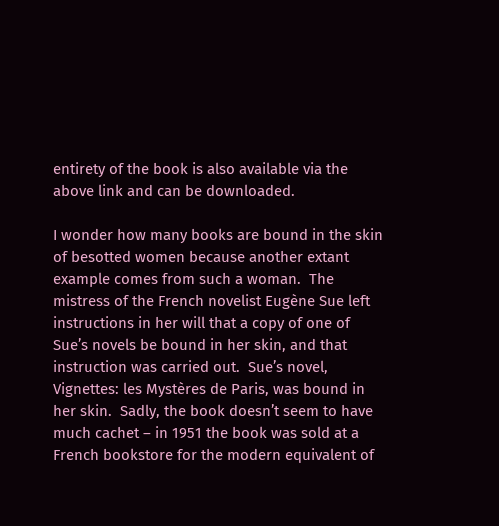entirety of the book is also available via the above link and can be downloaded.

I wonder how many books are bound in the skin of besotted women because another extant example comes from such a woman.  The mistress of the French novelist Eugène Sue left instructions in her will that a copy of one of Sue’s novels be bound in her skin, and that instruction was carried out.  Sue’s novel, Vignettes: les Mystères de Paris, was bound in her skin.  Sadly, the book doesn’t seem to have much cachet – in 1951 the book was sold at a French bookstore for the modern equivalent of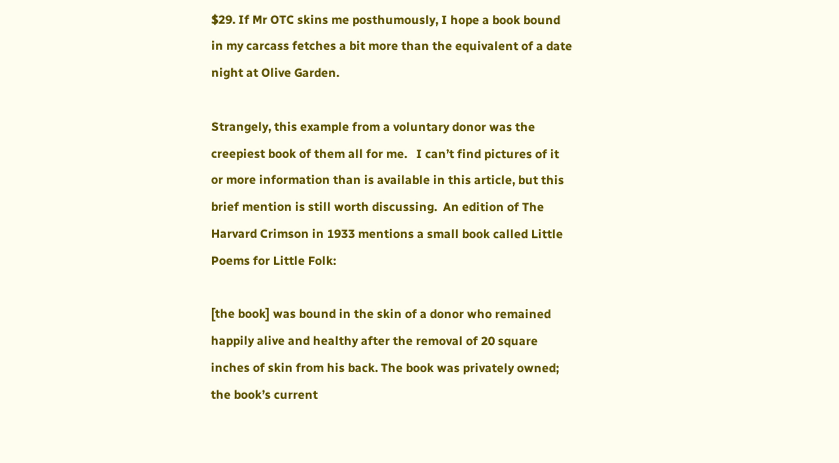$29. If Mr OTC skins me posthumously, I hope a book bound in my carcass fetches a bit more than the equivalent of a date night at Olive Garden.

Strangely, this example from a voluntary donor was the creepiest book of them all for me.   I can’t find pictures of it or more information than is available in this article, but this brief mention is still worth discussing.  An edition of The Harvard Crimson in 1933 mentions a small book called Little Poems for Little Folk:

[the book] was bound in the skin of a donor who remained happily alive and healthy after the removal of 20 square inches of skin from his back. The book was privately owned; the book’s current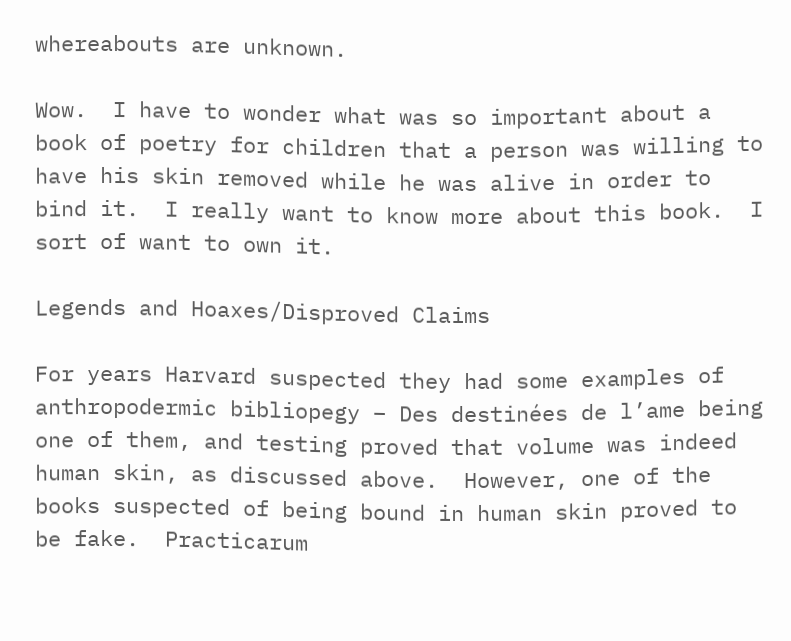whereabouts are unknown.

Wow.  I have to wonder what was so important about a book of poetry for children that a person was willing to have his skin removed while he was alive in order to bind it.  I really want to know more about this book.  I sort of want to own it.

Legends and Hoaxes/Disproved Claims

For years Harvard suspected they had some examples of anthropodermic bibliopegy – Des destinées de l’ame being one of them, and testing proved that volume was indeed human skin, as discussed above.  However, one of the books suspected of being bound in human skin proved to be fake.  Practicarum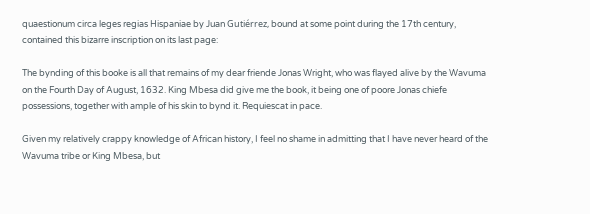quaestionum circa leges regias Hispaniae by Juan Gutiérrez, bound at some point during the 17th century, contained this bizarre inscription on its last page:

The bynding of this booke is all that remains of my dear friende Jonas Wright, who was flayed alive by the Wavuma on the Fourth Day of August, 1632. King Mbesa did give me the book, it being one of poore Jonas chiefe possessions, together with ample of his skin to bynd it. Requiescat in pace.

Given my relatively crappy knowledge of African history, I feel no shame in admitting that I have never heard of the Wavuma tribe or King Mbesa, but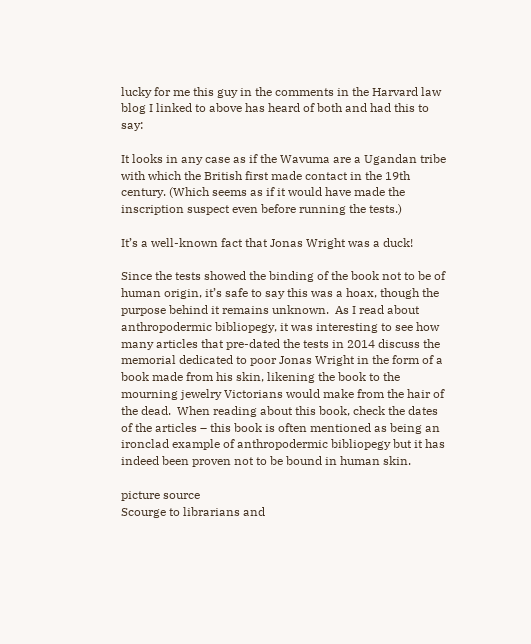lucky for me this guy in the comments in the Harvard law blog I linked to above has heard of both and had this to say:

It looks in any case as if the Wavuma are a Ugandan tribe with which the British first made contact in the 19th century. (Which seems as if it would have made the inscription suspect even before running the tests.)

It’s a well-known fact that Jonas Wright was a duck!

Since the tests showed the binding of the book not to be of human origin, it’s safe to say this was a hoax, though the purpose behind it remains unknown.  As I read about anthropodermic bibliopegy, it was interesting to see how many articles that pre-dated the tests in 2014 discuss the memorial dedicated to poor Jonas Wright in the form of a book made from his skin, likening the book to the mourning jewelry Victorians would make from the hair of the dead.  When reading about this book, check the dates of the articles – this book is often mentioned as being an ironclad example of anthropodermic bibliopegy but it has indeed been proven not to be bound in human skin.

picture source
Scourge to librarians and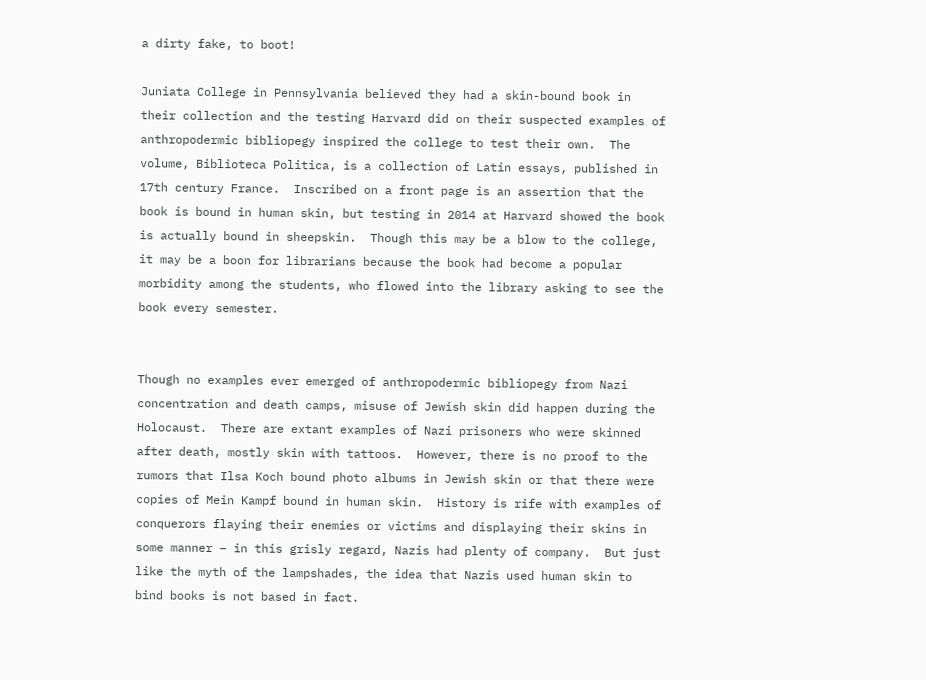a dirty fake, to boot!

Juniata College in Pennsylvania believed they had a skin-bound book in their collection and the testing Harvard did on their suspected examples of anthropodermic bibliopegy inspired the college to test their own.  The volume, Biblioteca Politica, is a collection of Latin essays, published in 17th century France.  Inscribed on a front page is an assertion that the book is bound in human skin, but testing in 2014 at Harvard showed the book is actually bound in sheepskin.  Though this may be a blow to the college, it may be a boon for librarians because the book had become a popular morbidity among the students, who flowed into the library asking to see the book every semester.


Though no examples ever emerged of anthropodermic bibliopegy from Nazi concentration and death camps, misuse of Jewish skin did happen during the Holocaust.  There are extant examples of Nazi prisoners who were skinned after death, mostly skin with tattoos.  However, there is no proof to the rumors that Ilsa Koch bound photo albums in Jewish skin or that there were copies of Mein Kampf bound in human skin.  History is rife with examples of conquerors flaying their enemies or victims and displaying their skins in some manner – in this grisly regard, Nazis had plenty of company.  But just like the myth of the lampshades, the idea that Nazis used human skin to bind books is not based in fact.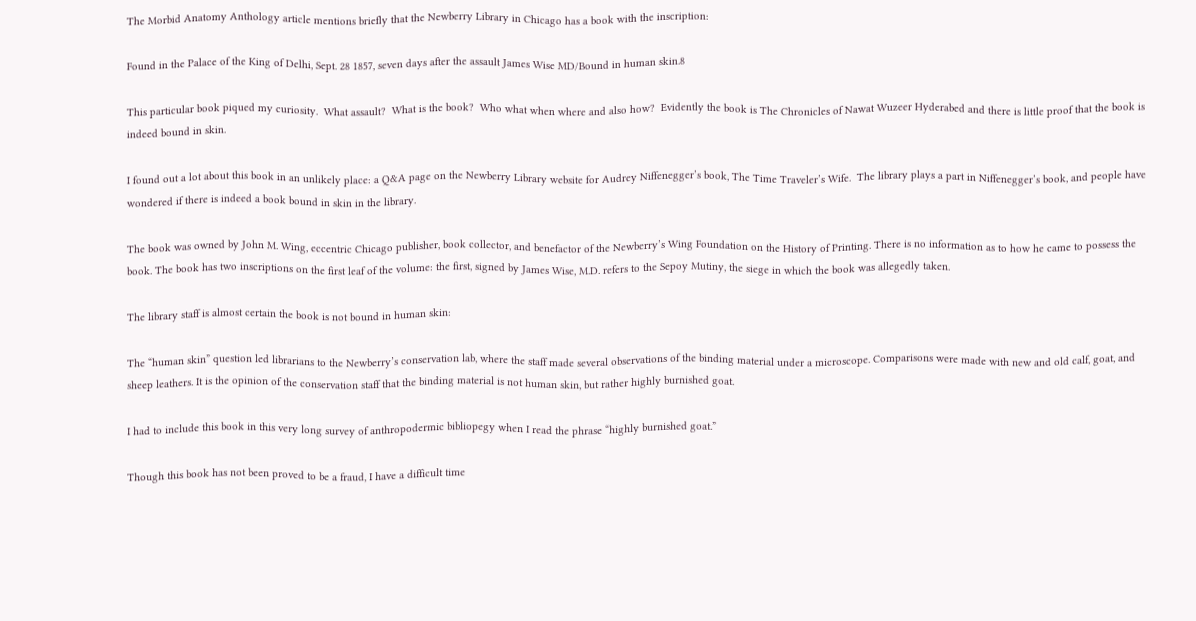The Morbid Anatomy Anthology article mentions briefly that the Newberry Library in Chicago has a book with the inscription:

Found in the Palace of the King of Delhi, Sept. 28 1857, seven days after the assault James Wise MD/Bound in human skin.8

This particular book piqued my curiosity.  What assault?  What is the book?  Who what when where and also how?  Evidently the book is The Chronicles of Nawat Wuzeer Hyderabed and there is little proof that the book is indeed bound in skin.

I found out a lot about this book in an unlikely place: a Q&A page on the Newberry Library website for Audrey Niffenegger’s book, The Time Traveler’s Wife.  The library plays a part in Niffenegger’s book, and people have wondered if there is indeed a book bound in skin in the library.

The book was owned by John M. Wing, eccentric Chicago publisher, book collector, and benefactor of the Newberry’s Wing Foundation on the History of Printing. There is no information as to how he came to possess the book. The book has two inscriptions on the first leaf of the volume: the first, signed by James Wise, M.D. refers to the Sepoy Mutiny, the siege in which the book was allegedly taken.

The library staff is almost certain the book is not bound in human skin:

The “human skin” question led librarians to the Newberry’s conservation lab, where the staff made several observations of the binding material under a microscope. Comparisons were made with new and old calf, goat, and sheep leathers. It is the opinion of the conservation staff that the binding material is not human skin, but rather highly burnished goat.

I had to include this book in this very long survey of anthropodermic bibliopegy when I read the phrase “highly burnished goat.”

Though this book has not been proved to be a fraud, I have a difficult time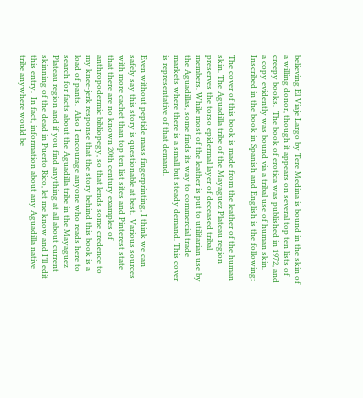believing El Viaje Largo by Tere Medina is bound in the skin of a willing donor, though it appears on several top ten lists of creepy books.  The book of erotica was published in 1972, and a copy evidently was bound via a tribal use of human skin.  Inscribed in the book in Spanish and English is the following:

The cover of this book is made from the leather of the human skin. The Aguadilla tribe of the Mayaguez Plateau region preserves the torso epidermal layer of deceased tribal members. While most of the leather is put to utilitarian use by the Aguadillas, some finds its way to commercial trade markets where there is a small but steady demand. This cover is representative of that demand.

Even without peptide mass fingerprinting, I think we can safely say this story is questionable at best.  Various sources with more cachet than top ten list sites and Pinterest state that there are no known 20th century examples of anthropodermic bibliopegy, so that lends some credence to my knee-jerk response that the story behind this book is a load of pants.  Also I encourage anyone who reads here to search for facts about the Aguadilla tribe in the Mayaguez Plateau region and if you find anything at all about current skinning of the dead in Puerto Rico, let me know and I’ll edit this entry.  In fact, information about any Aguadilla native tribe anywhere would be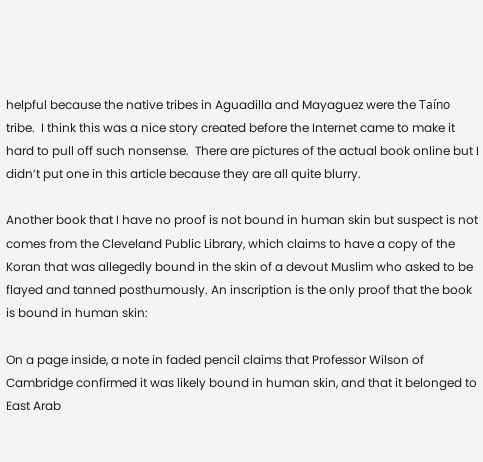helpful because the native tribes in Aguadilla and Mayaguez were the Taíno tribe.  I think this was a nice story created before the Internet came to make it hard to pull off such nonsense.  There are pictures of the actual book online but I didn’t put one in this article because they are all quite blurry.

Another book that I have no proof is not bound in human skin but suspect is not comes from the Cleveland Public Library, which claims to have a copy of the Koran that was allegedly bound in the skin of a devout Muslim who asked to be flayed and tanned posthumously. An inscription is the only proof that the book is bound in human skin:

On a page inside, a note in faded pencil claims that Professor Wilson of Cambridge confirmed it was likely bound in human skin, and that it belonged to East Arab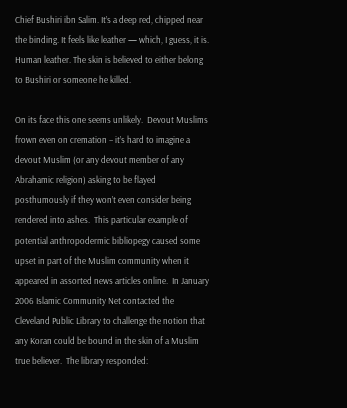Chief Bushiri ibn Salim. It’s a deep red, chipped near the binding. It feels like leather — which, I guess, it is. Human leather. The skin is believed to either belong to Bushiri or someone he killed.

On its face this one seems unlikely.  Devout Muslims frown even on cremation – it’s hard to imagine a devout Muslim (or any devout member of any Abrahamic religion) asking to be flayed posthumously if they won’t even consider being rendered into ashes.  This particular example of potential anthropodermic bibliopegy caused some upset in part of the Muslim community when it appeared in assorted news articles online.  In January 2006 Islamic Community Net contacted the Cleveland Public Library to challenge the notion that any Koran could be bound in the skin of a Muslim true believer.  The library responded: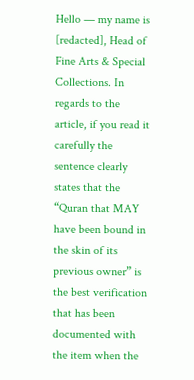Hello — my name is [redacted], Head of Fine Arts & Special Collections. In regards to the article, if you read it carefully the sentence clearly states that the “Quran that MAY have been bound in the skin of its previous owner” is the best verification that has been documented with the item when the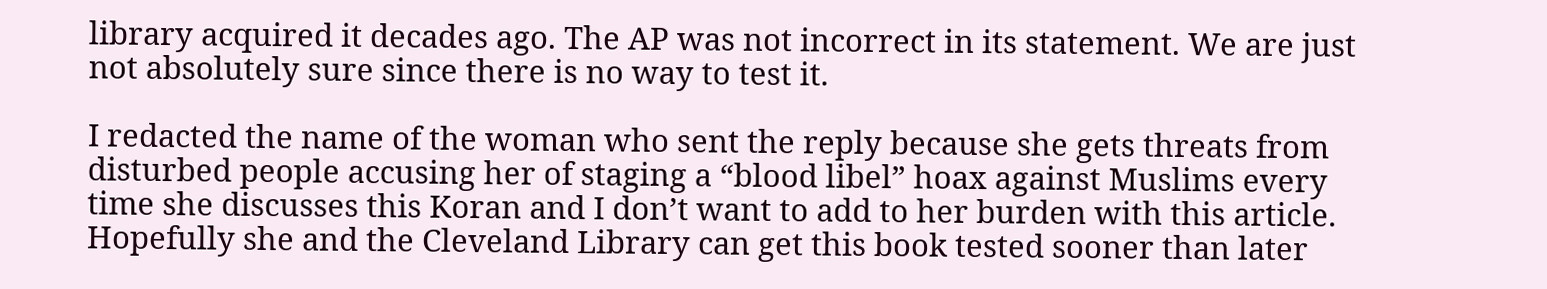library acquired it decades ago. The AP was not incorrect in its statement. We are just not absolutely sure since there is no way to test it.

I redacted the name of the woman who sent the reply because she gets threats from disturbed people accusing her of staging a “blood libel” hoax against Muslims every time she discusses this Koran and I don’t want to add to her burden with this article.  Hopefully she and the Cleveland Library can get this book tested sooner than later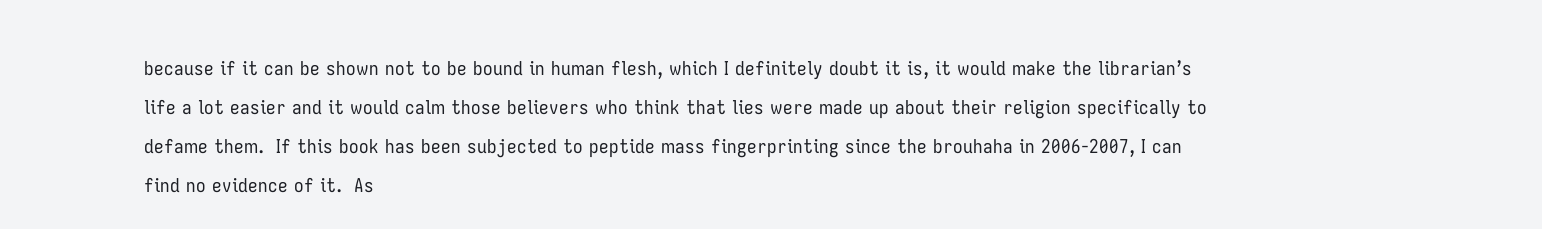because if it can be shown not to be bound in human flesh, which I definitely doubt it is, it would make the librarian’s life a lot easier and it would calm those believers who think that lies were made up about their religion specifically to defame them.  If this book has been subjected to peptide mass fingerprinting since the brouhaha in 2006-2007, I can find no evidence of it.  As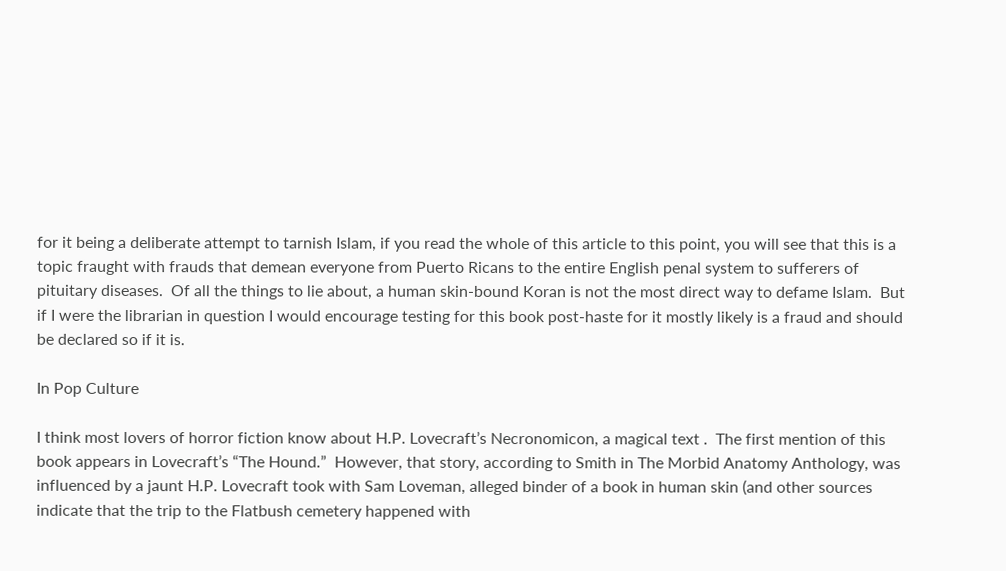for it being a deliberate attempt to tarnish Islam, if you read the whole of this article to this point, you will see that this is a topic fraught with frauds that demean everyone from Puerto Ricans to the entire English penal system to sufferers of pituitary diseases.  Of all the things to lie about, a human skin-bound Koran is not the most direct way to defame Islam.  But if I were the librarian in question I would encourage testing for this book post-haste for it mostly likely is a fraud and should be declared so if it is.

In Pop Culture

I think most lovers of horror fiction know about H.P. Lovecraft’s Necronomicon, a magical text .  The first mention of this book appears in Lovecraft’s “The Hound.”  However, that story, according to Smith in The Morbid Anatomy Anthology, was influenced by a jaunt H.P. Lovecraft took with Sam Loveman, alleged binder of a book in human skin (and other sources indicate that the trip to the Flatbush cemetery happened with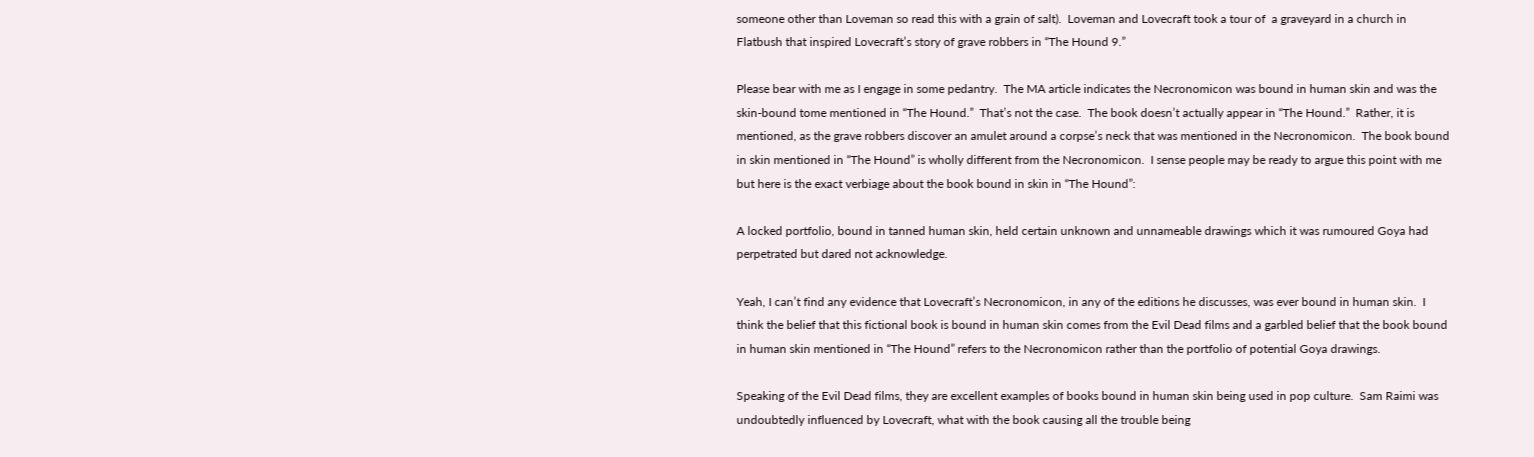someone other than Loveman so read this with a grain of salt).  Loveman and Lovecraft took a tour of  a graveyard in a church in Flatbush that inspired Lovecraft’s story of grave robbers in “The Hound 9.”

Please bear with me as I engage in some pedantry.  The MA article indicates the Necronomicon was bound in human skin and was the skin-bound tome mentioned in “The Hound.”  That’s not the case.  The book doesn’t actually appear in “The Hound.”  Rather, it is mentioned, as the grave robbers discover an amulet around a corpse’s neck that was mentioned in the Necronomicon.  The book bound in skin mentioned in “The Hound” is wholly different from the Necronomicon.  I sense people may be ready to argue this point with me but here is the exact verbiage about the book bound in skin in “The Hound”:

A locked portfolio, bound in tanned human skin, held certain unknown and unnameable drawings which it was rumoured Goya had perpetrated but dared not acknowledge.

Yeah, I can’t find any evidence that Lovecraft’s Necronomicon, in any of the editions he discusses, was ever bound in human skin.  I think the belief that this fictional book is bound in human skin comes from the Evil Dead films and a garbled belief that the book bound in human skin mentioned in “The Hound” refers to the Necronomicon rather than the portfolio of potential Goya drawings.

Speaking of the Evil Dead films, they are excellent examples of books bound in human skin being used in pop culture.  Sam Raimi was undoubtedly influenced by Lovecraft, what with the book causing all the trouble being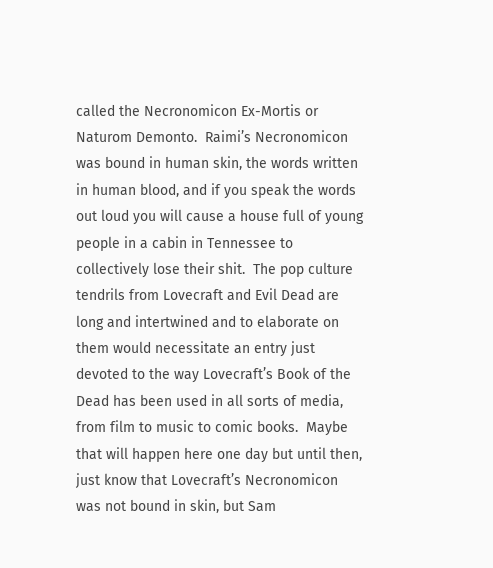called the Necronomicon Ex-Mortis or Naturom Demonto.  Raimi’s Necronomicon was bound in human skin, the words written in human blood, and if you speak the words out loud you will cause a house full of young people in a cabin in Tennessee to collectively lose their shit.  The pop culture tendrils from Lovecraft and Evil Dead are long and intertwined and to elaborate on them would necessitate an entry just devoted to the way Lovecraft’s Book of the Dead has been used in all sorts of media, from film to music to comic books.  Maybe that will happen here one day but until then, just know that Lovecraft’s Necronomicon was not bound in skin, but Sam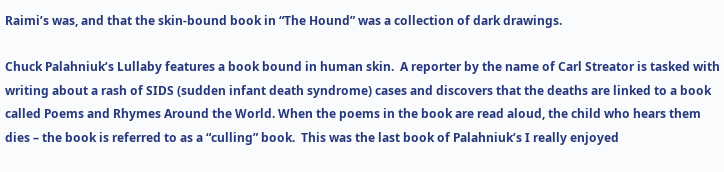Raimi’s was, and that the skin-bound book in “The Hound” was a collection of dark drawings.

Chuck Palahniuk’s Lullaby features a book bound in human skin.  A reporter by the name of Carl Streator is tasked with writing about a rash of SIDS (sudden infant death syndrome) cases and discovers that the deaths are linked to a book called Poems and Rhymes Around the World. When the poems in the book are read aloud, the child who hears them dies – the book is referred to as a “culling” book.  This was the last book of Palahniuk’s I really enjoyed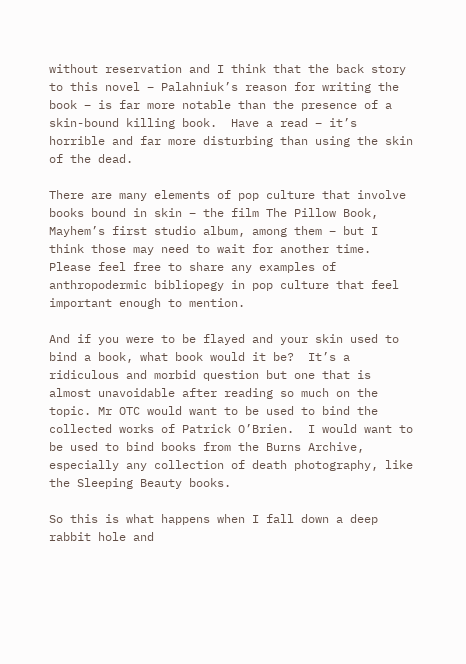without reservation and I think that the back story to this novel – Palahniuk’s reason for writing the book – is far more notable than the presence of a skin-bound killing book.  Have a read – it’s horrible and far more disturbing than using the skin of the dead.

There are many elements of pop culture that involve books bound in skin – the film The Pillow Book, Mayhem’s first studio album, among them – but I think those may need to wait for another time. Please feel free to share any examples of anthropodermic bibliopegy in pop culture that feel important enough to mention.

And if you were to be flayed and your skin used to bind a book, what book would it be?  It’s a ridiculous and morbid question but one that is almost unavoidable after reading so much on the topic. Mr OTC would want to be used to bind the collected works of Patrick O’Brien.  I would want to be used to bind books from the Burns Archive, especially any collection of death photography, like the Sleeping Beauty books.

So this is what happens when I fall down a deep rabbit hole and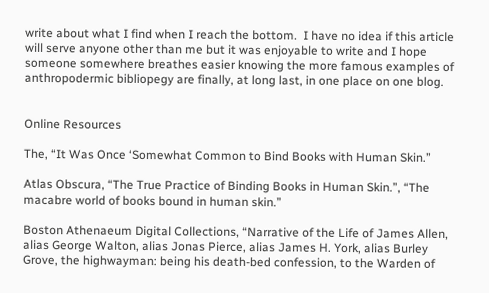write about what I find when I reach the bottom.  I have no idea if this article will serve anyone other than me but it was enjoyable to write and I hope someone somewhere breathes easier knowing the more famous examples of anthropodermic bibliopegy are finally, at long last, in one place on one blog.


Online Resources

The, “It Was Once ‘Somewhat Common to Bind Books with Human Skin.”

Atlas Obscura, “The True Practice of Binding Books in Human Skin.”, “The macabre world of books bound in human skin.”

Boston Athenaeum Digital Collections, “Narrative of the Life of James Allen, alias George Walton, alias Jonas Pierce, alias James H. York, alias Burley Grove, the highwayman: being his death-bed confession, to the Warden of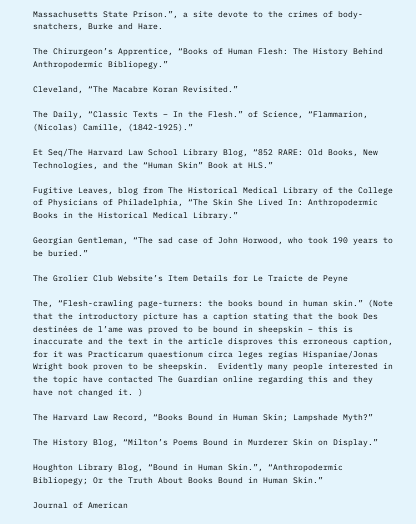Massachusetts State Prison.”, a site devote to the crimes of body-snatchers, Burke and Hare.

The Chirurgeon’s Apprentice, “Books of Human Flesh: The History Behind Anthropodermic Bibliopegy.”

Cleveland, “The Macabre Koran Revisited.”

The Daily, “Classic Texts – In the Flesh.” of Science, “Flammarion, (Nicolas) Camille, (1842-1925).”

Et Seq/The Harvard Law School Library Blog, “852 RARE: Old Books, New Technologies, and the “Human Skin” Book at HLS.”

Fugitive Leaves, blog from The Historical Medical Library of the College of Physicians of Philadelphia, “The Skin She Lived In: Anthropodermic Books in the Historical Medical Library.”

Georgian Gentleman, “The sad case of John Horwood, who took 190 years to be buried.”

The Grolier Club Website’s Item Details for Le Traicte de Peyne

The, “Flesh-crawling page-turners: the books bound in human skin.” (Note that the introductory picture has a caption stating that the book Des destinées de l’ame was proved to be bound in sheepskin – this is inaccurate and the text in the article disproves this erroneous caption, for it was Practicarum quaestionum circa leges regias Hispaniae/Jonas Wright book proven to be sheepskin.  Evidently many people interested in the topic have contacted The Guardian online regarding this and they have not changed it. )

The Harvard Law Record, “Books Bound in Human Skin; Lampshade Myth?”

The History Blog, “Milton’s Poems Bound in Murderer Skin on Display.”

Houghton Library Blog, “Bound in Human Skin.”, “Anthropodermic Bibliopegy; Or the Truth About Books Bound in Human Skin.”

Journal of American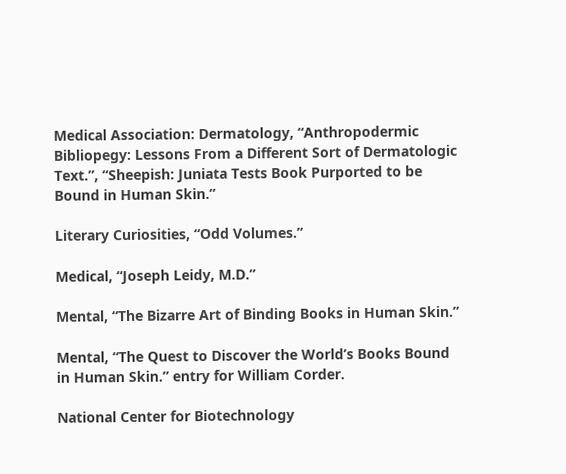Medical Association: Dermatology, “Anthropodermic Bibliopegy: Lessons From a Different Sort of Dermatologic Text.”, “Sheepish: Juniata Tests Book Purported to be Bound in Human Skin.”

Literary Curiosities, “Odd Volumes.”

Medical, “Joseph Leidy, M.D.”

Mental, “The Bizarre Art of Binding Books in Human Skin.”

Mental, “The Quest to Discover the World’s Books Bound in Human Skin.” entry for William Corder.

National Center for Biotechnology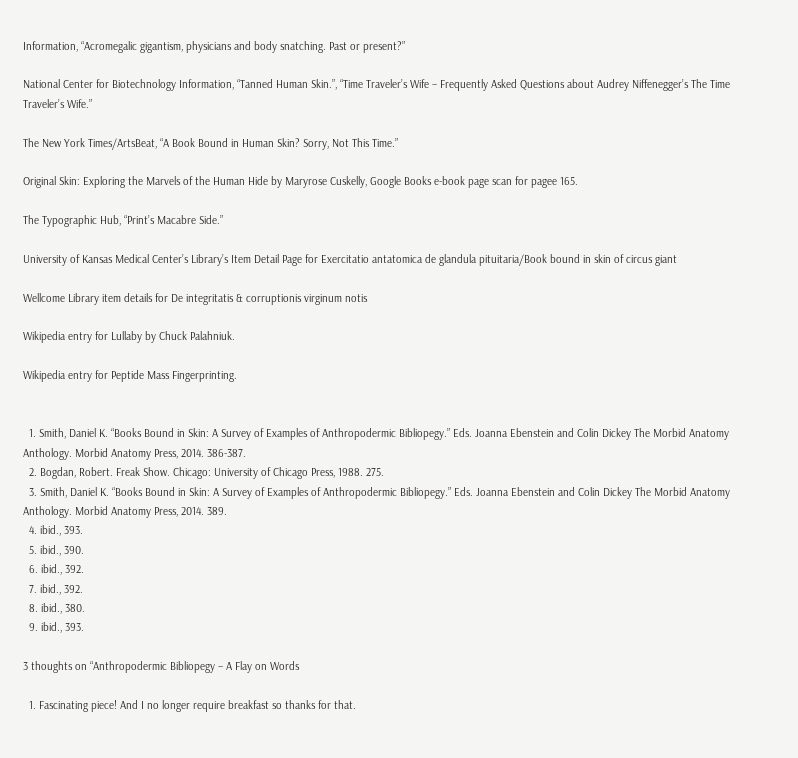Information, “Acromegalic gigantism, physicians and body snatching. Past or present?”

National Center for Biotechnology Information, “Tanned Human Skin.”, “Time Traveler’s Wife – Frequently Asked Questions about Audrey Niffenegger’s The Time Traveler’s Wife.”

The New York Times/ArtsBeat, “A Book Bound in Human Skin? Sorry, Not This Time.”

Original Skin: Exploring the Marvels of the Human Hide by Maryrose Cuskelly, Google Books e-book page scan for pagee 165.

The Typographic Hub, “Print’s Macabre Side.”

University of Kansas Medical Center’s Library’s Item Detail Page for Exercitatio antatomica de glandula pituitaria/Book bound in skin of circus giant

Wellcome Library item details for De integritatis & corruptionis virginum notis

Wikipedia entry for Lullaby by Chuck Palahniuk.

Wikipedia entry for Peptide Mass Fingerprinting.


  1. Smith, Daniel K. “Books Bound in Skin: A Survey of Examples of Anthropodermic Bibliopegy.” Eds. Joanna Ebenstein and Colin Dickey The Morbid Anatomy Anthology. Morbid Anatomy Press, 2014. 386-387.
  2. Bogdan, Robert. Freak Show. Chicago: University of Chicago Press, 1988. 275.
  3. Smith, Daniel K. “Books Bound in Skin: A Survey of Examples of Anthropodermic Bibliopegy.” Eds. Joanna Ebenstein and Colin Dickey The Morbid Anatomy Anthology. Morbid Anatomy Press, 2014. 389.
  4. ibid., 393.
  5. ibid., 390.
  6. ibid., 392.
  7. ibid., 392.
  8. ibid., 380.
  9. ibid., 393.

3 thoughts on “Anthropodermic Bibliopegy – A Flay on Words

  1. Fascinating piece! And I no longer require breakfast so thanks for that.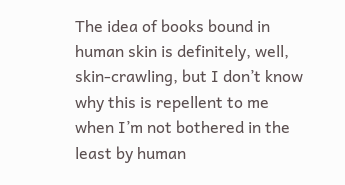The idea of books bound in human skin is definitely, well, skin-crawling, but I don’t know why this is repellent to me when I’m not bothered in the least by human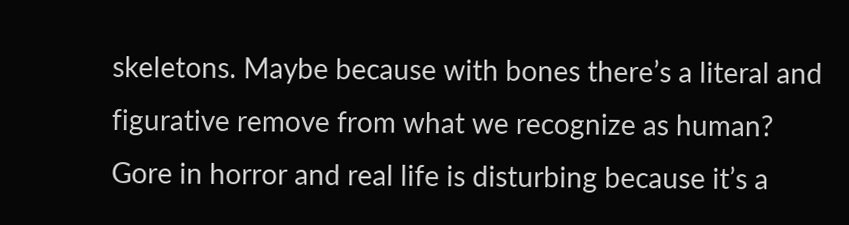skeletons. Maybe because with bones there’s a literal and figurative remove from what we recognize as human? Gore in horror and real life is disturbing because it’s a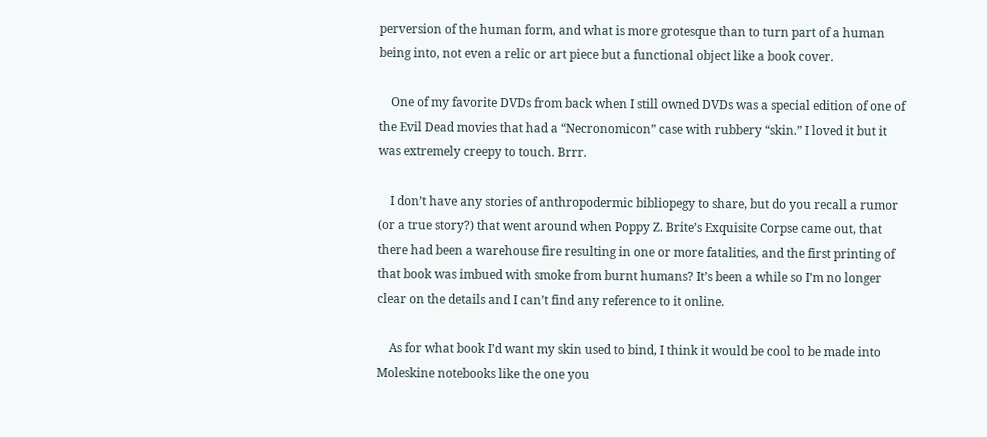perversion of the human form, and what is more grotesque than to turn part of a human being into, not even a relic or art piece but a functional object like a book cover.

    One of my favorite DVDs from back when I still owned DVDs was a special edition of one of the Evil Dead movies that had a “Necronomicon” case with rubbery “skin.” I loved it but it was extremely creepy to touch. Brrr.

    I don’t have any stories of anthropodermic bibliopegy to share, but do you recall a rumor (or a true story?) that went around when Poppy Z. Brite’s Exquisite Corpse came out, that there had been a warehouse fire resulting in one or more fatalities, and the first printing of that book was imbued with smoke from burnt humans? It’s been a while so I’m no longer clear on the details and I can’t find any reference to it online.

    As for what book I’d want my skin used to bind, I think it would be cool to be made into Moleskine notebooks like the one you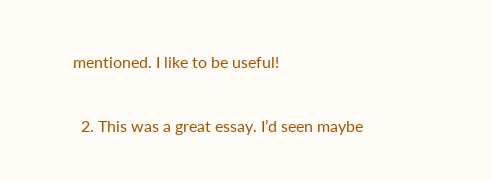mentioned. I like to be useful!

  2. This was a great essay. I’d seen maybe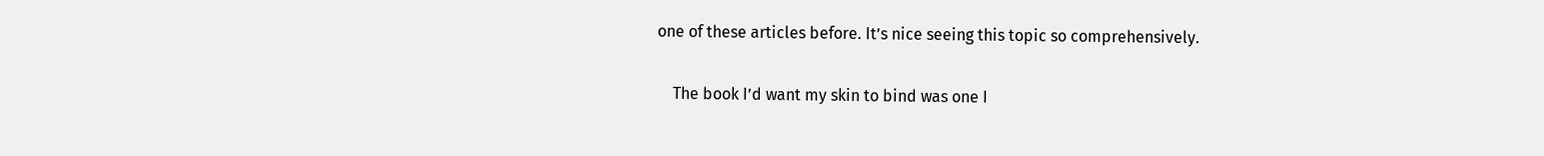one of these articles before. It’s nice seeing this topic so comprehensively.

    The book I’d want my skin to bind was one I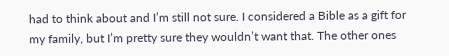had to think about and I’m still not sure. I considered a Bible as a gift for my family, but I’m pretty sure they wouldn’t want that. The other ones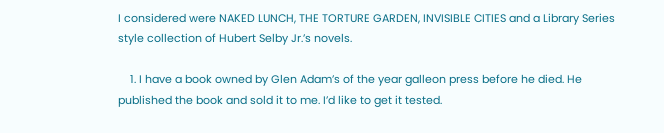I considered were NAKED LUNCH, THE TORTURE GARDEN, INVISIBLE CITIES and a Library Series style collection of Hubert Selby Jr.’s novels.

    1. I have a book owned by Glen Adam’s of the year galleon press before he died. He published the book and sold it to me. I’d like to get it tested.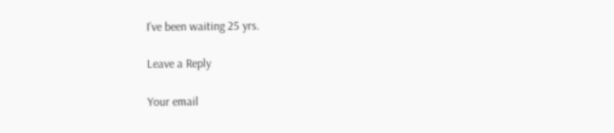I’ve been waiting 25 yrs.

Leave a Reply

Your email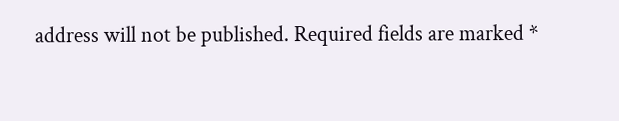address will not be published. Required fields are marked *